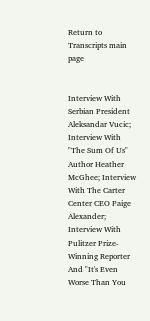Return to Transcripts main page


Interview With Serbian President Aleksandar Vucic; Interview With "The Sum Of Us" Author Heather McGhee; Interview With The Carter Center CEO Paige Alexander; Interview With Pulitzer Prize-Winning Reporter And "It's Even Worse Than You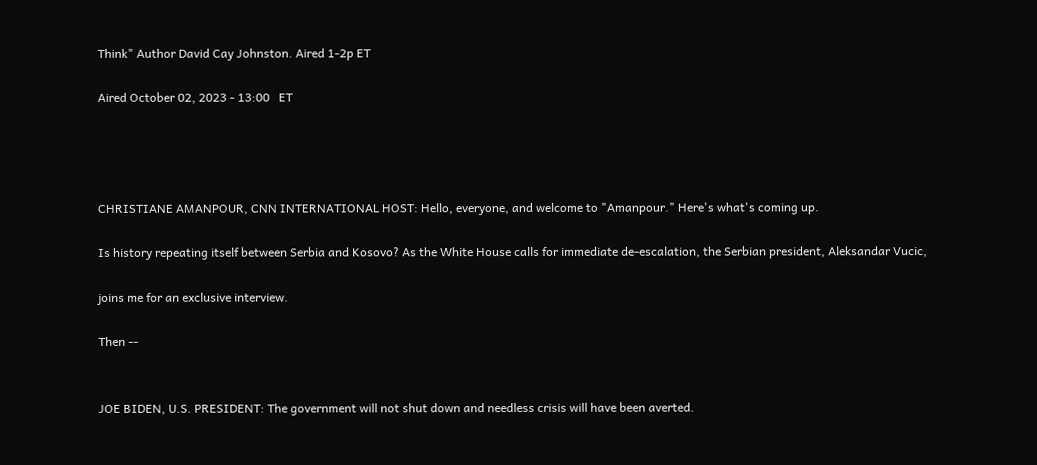Think" Author David Cay Johnston. Aired 1-2p ET

Aired October 02, 2023 - 13:00   ET




CHRISTIANE AMANPOUR, CNN INTERNATIONAL HOST: Hello, everyone, and welcome to "Amanpour." Here's what's coming up.

Is history repeating itself between Serbia and Kosovo? As the White House calls for immediate de-escalation, the Serbian president, Aleksandar Vucic,

joins me for an exclusive interview.

Then --


JOE BIDEN, U.S. PRESIDENT: The government will not shut down and needless crisis will have been averted.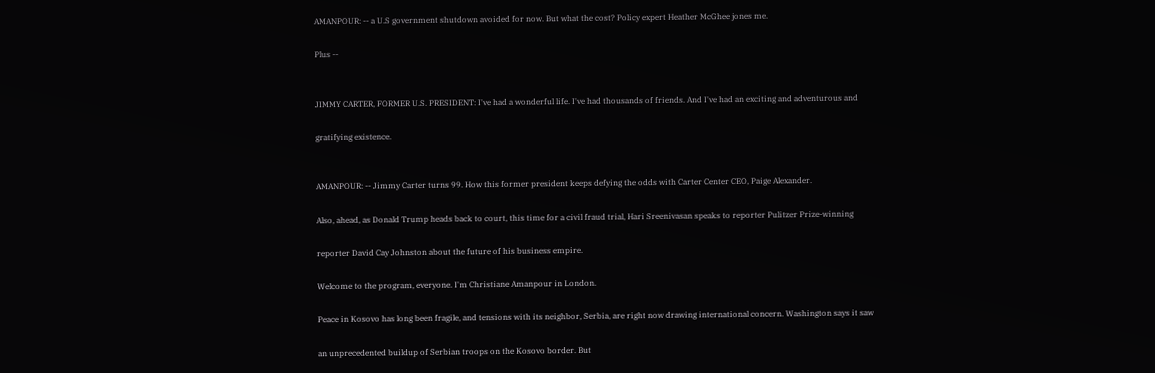AMANPOUR: -- a U.S government shutdown avoided for now. But what the cost? Policy expert Heather McGhee jones me.

Plus --


JIMMY CARTER, FORMER U.S. PRESIDENT: I've had a wonderful life. I've had thousands of friends. And I've had an exciting and adventurous and

gratifying existence.


AMANPOUR: -- Jimmy Carter turns 99. How this former president keeps defying the odds with Carter Center CEO, Paige Alexander.

Also, ahead, as Donald Trump heads back to court, this time for a civil fraud trial, Hari Sreenivasan speaks to reporter Pulitzer Prize-winning

reporter David Cay Johnston about the future of his business empire.

Welcome to the program, everyone. I'm Christiane Amanpour in London.

Peace in Kosovo has long been fragile, and tensions with its neighbor, Serbia, are right now drawing international concern. Washington says it saw

an unprecedented buildup of Serbian troops on the Kosovo border. But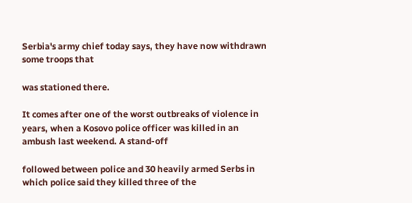Serbia's army chief today says, they have now withdrawn some troops that

was stationed there.

It comes after one of the worst outbreaks of violence in years, when a Kosovo police officer was killed in an ambush last weekend. A stand-off

followed between police and 30 heavily armed Serbs in which police said they killed three of the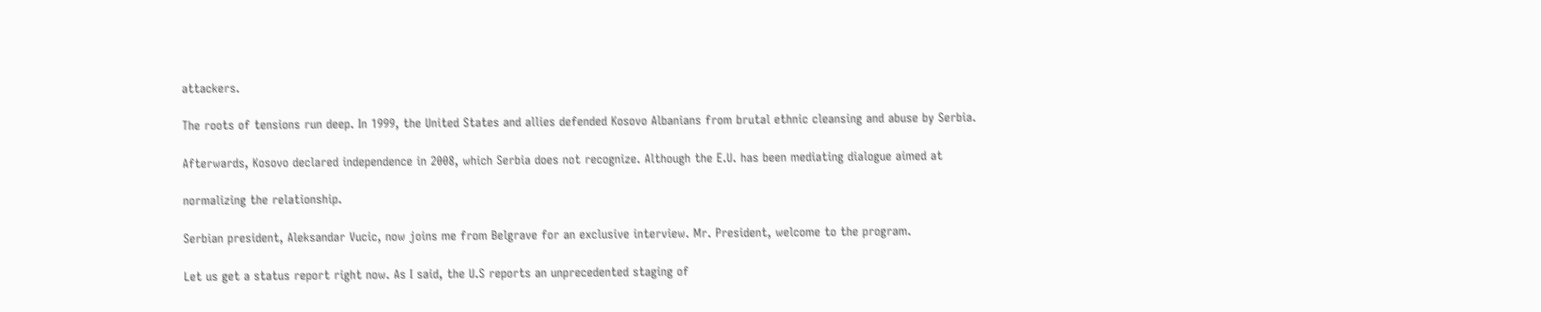attackers.

The roots of tensions run deep. In 1999, the United States and allies defended Kosovo Albanians from brutal ethnic cleansing and abuse by Serbia.

Afterwards, Kosovo declared independence in 2008, which Serbia does not recognize. Although the E.U. has been mediating dialogue aimed at

normalizing the relationship.

Serbian president, Aleksandar Vucic, now joins me from Belgrave for an exclusive interview. Mr. President, welcome to the program.

Let us get a status report right now. As I said, the U.S reports an unprecedented staging of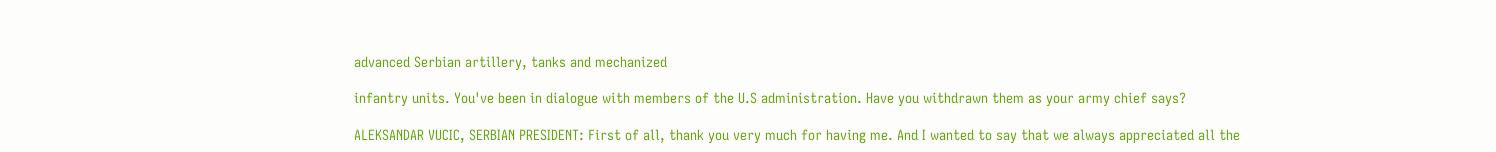advanced Serbian artillery, tanks and mechanized

infantry units. You've been in dialogue with members of the U.S administration. Have you withdrawn them as your army chief says?

ALEKSANDAR VUCIC, SERBIAN PRESIDENT: First of all, thank you very much for having me. And I wanted to say that we always appreciated all the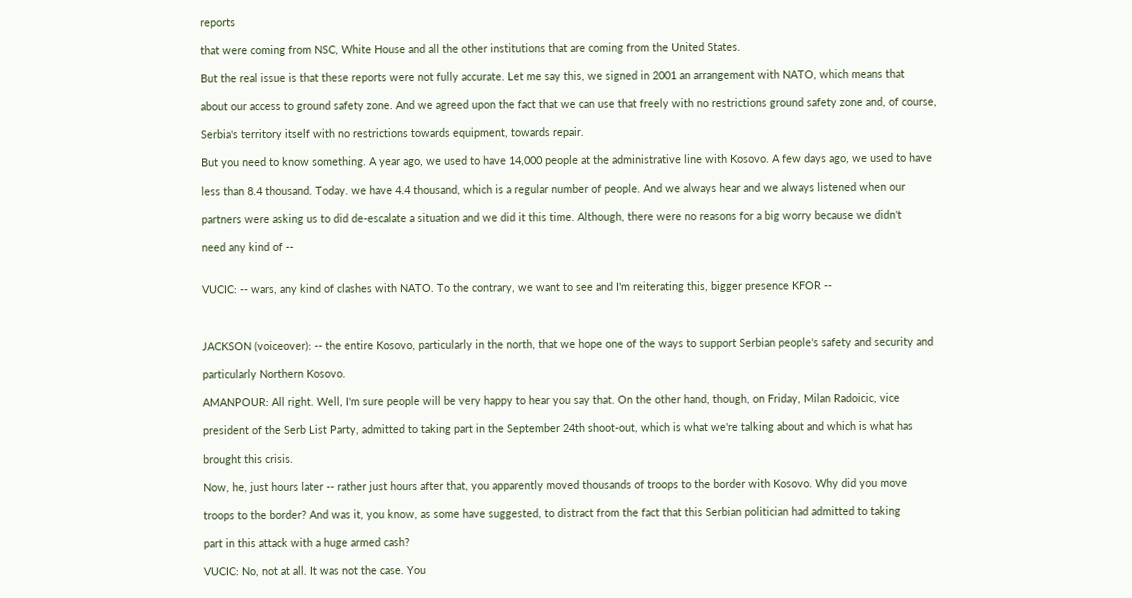reports

that were coming from NSC, White House and all the other institutions that are coming from the United States.

But the real issue is that these reports were not fully accurate. Let me say this, we signed in 2001 an arrangement with NATO, which means that

about our access to ground safety zone. And we agreed upon the fact that we can use that freely with no restrictions ground safety zone and, of course,

Serbia's territory itself with no restrictions towards equipment, towards repair.

But you need to know something. A year ago, we used to have 14,000 people at the administrative line with Kosovo. A few days ago, we used to have

less than 8.4 thousand. Today. we have 4.4 thousand, which is a regular number of people. And we always hear and we always listened when our

partners were asking us to did de-escalate a situation and we did it this time. Although, there were no reasons for a big worry because we didn't

need any kind of --


VUCIC: -- wars, any kind of clashes with NATO. To the contrary, we want to see and I'm reiterating this, bigger presence KFOR --



JACKSON (voiceover): -- the entire Kosovo, particularly in the north, that we hope one of the ways to support Serbian people's safety and security and

particularly Northern Kosovo.

AMANPOUR: All right. Well, I'm sure people will be very happy to hear you say that. On the other hand, though, on Friday, Milan Radoicic, vice

president of the Serb List Party, admitted to taking part in the September 24th shoot-out, which is what we're talking about and which is what has

brought this crisis.

Now, he, just hours later -- rather just hours after that, you apparently moved thousands of troops to the border with Kosovo. Why did you move

troops to the border? And was it, you know, as some have suggested, to distract from the fact that this Serbian politician had admitted to taking

part in this attack with a huge armed cash?

VUCIC: No, not at all. It was not the case. You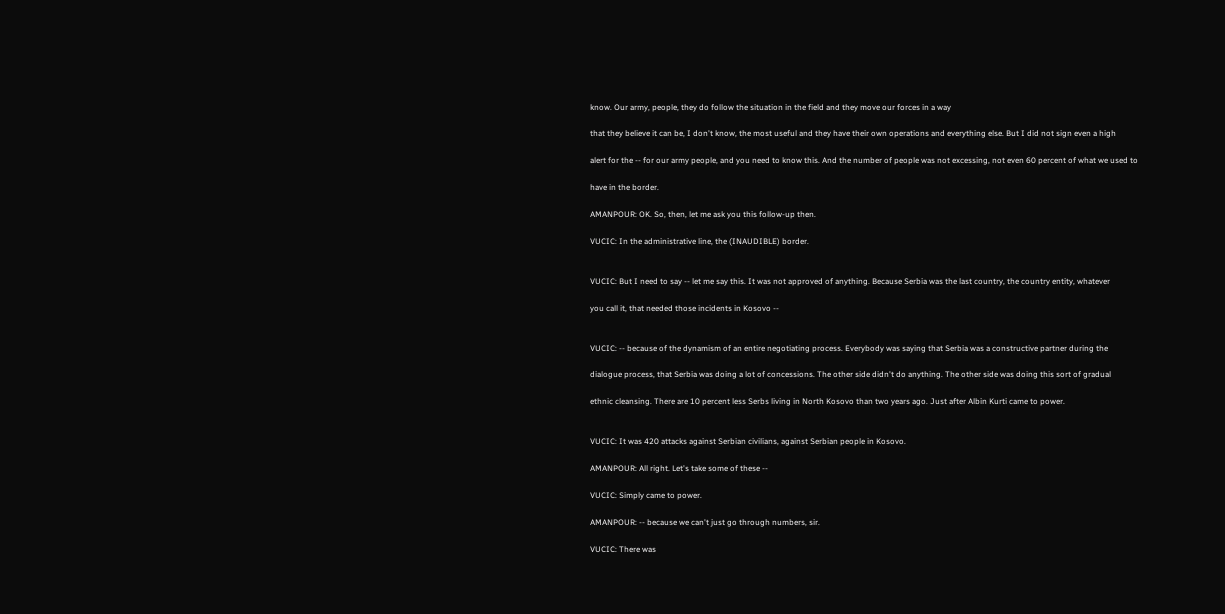know. Our army, people, they do follow the situation in the field and they move our forces in a way

that they believe it can be, I don't know, the most useful and they have their own operations and everything else. But I did not sign even a high

alert for the -- for our army people, and you need to know this. And the number of people was not excessing, not even 60 percent of what we used to

have in the border.

AMANPOUR: OK. So, then, let me ask you this follow-up then.

VUCIC: In the administrative line, the (INAUDIBLE) border.


VUCIC: But I need to say -- let me say this. It was not approved of anything. Because Serbia was the last country, the country entity, whatever

you call it, that needed those incidents in Kosovo --


VUCIC: -- because of the dynamism of an entire negotiating process. Everybody was saying that Serbia was a constructive partner during the

dialogue process, that Serbia was doing a lot of concessions. The other side didn't do anything. The other side was doing this sort of gradual

ethnic cleansing. There are 10 percent less Serbs living in North Kosovo than two years ago. Just after Albin Kurti came to power.


VUCIC: It was 420 attacks against Serbian civilians, against Serbian people in Kosovo.

AMANPOUR: All right. Let's take some of these --

VUCIC: Simply came to power.

AMANPOUR: -- because we can't just go through numbers, sir.

VUCIC: There was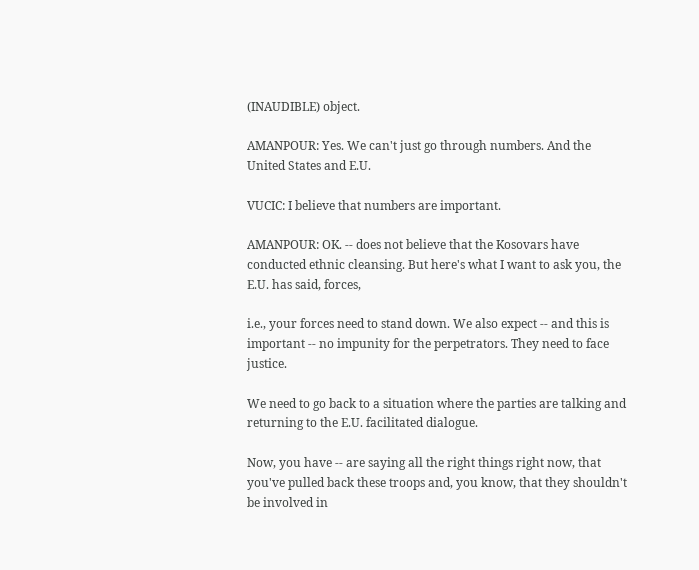(INAUDIBLE) object.

AMANPOUR: Yes. We can't just go through numbers. And the United States and E.U.

VUCIC: I believe that numbers are important.

AMANPOUR: OK. -- does not believe that the Kosovars have conducted ethnic cleansing. But here's what I want to ask you, the E.U. has said, forces,

i.e., your forces need to stand down. We also expect -- and this is important -- no impunity for the perpetrators. They need to face justice.

We need to go back to a situation where the parties are talking and returning to the E.U. facilitated dialogue.

Now, you have -- are saying all the right things right now, that you've pulled back these troops and, you know, that they shouldn't be involved in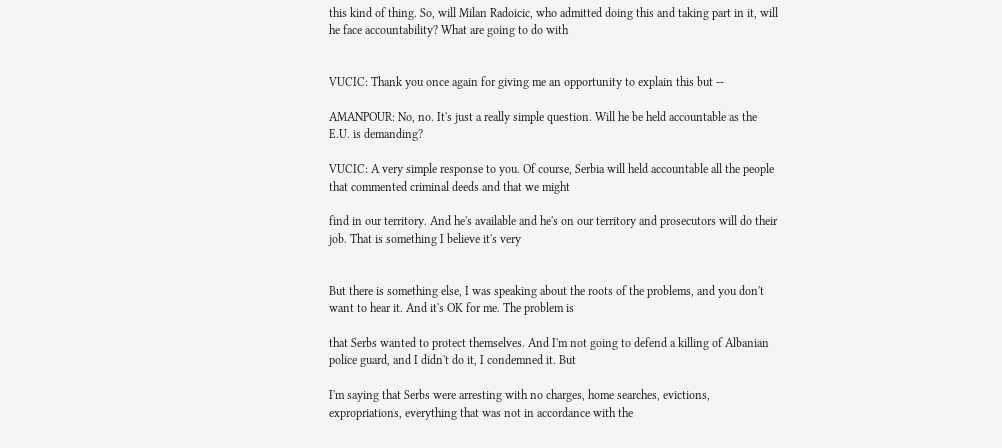this kind of thing. So, will Milan Radoicic, who admitted doing this and taking part in it, will he face accountability? What are going to do with


VUCIC: Thank you once again for giving me an opportunity to explain this but --

AMANPOUR: No, no. It's just a really simple question. Will he be held accountable as the E.U. is demanding?

VUCIC: A very simple response to you. Of course, Serbia will held accountable all the people that commented criminal deeds and that we might

find in our territory. And he's available and he's on our territory and prosecutors will do their job. That is something I believe it's very


But there is something else, I was speaking about the roots of the problems, and you don't want to hear it. And it's OK for me. The problem is

that Serbs wanted to protect themselves. And I'm not going to defend a killing of Albanian police guard, and I didn't do it, I condemned it. But

I'm saying that Serbs were arresting with no charges, home searches, evictions, expropriations, everything that was not in accordance with the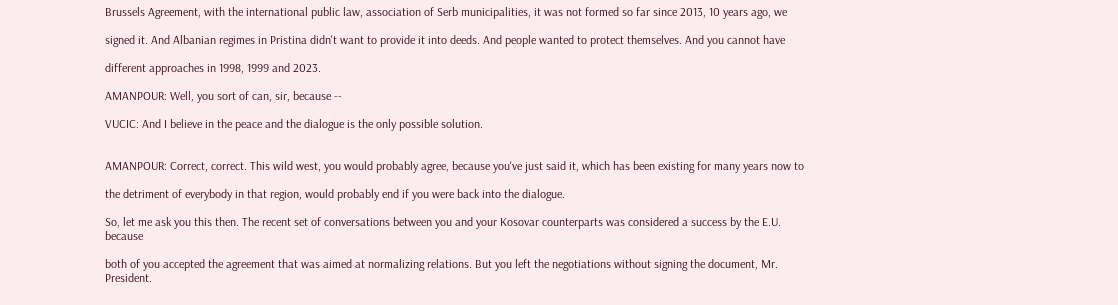Brussels Agreement, with the international public law, association of Serb municipalities, it was not formed so far since 2013, 10 years ago, we

signed it. And Albanian regimes in Pristina didn't want to provide it into deeds. And people wanted to protect themselves. And you cannot have

different approaches in 1998, 1999 and 2023.

AMANPOUR: Well, you sort of can, sir, because --

VUCIC: And I believe in the peace and the dialogue is the only possible solution.


AMANPOUR: Correct, correct. This wild west, you would probably agree, because you've just said it, which has been existing for many years now to

the detriment of everybody in that region, would probably end if you were back into the dialogue.

So, let me ask you this then. The recent set of conversations between you and your Kosovar counterparts was considered a success by the E.U. because

both of you accepted the agreement that was aimed at normalizing relations. But you left the negotiations without signing the document, Mr. President.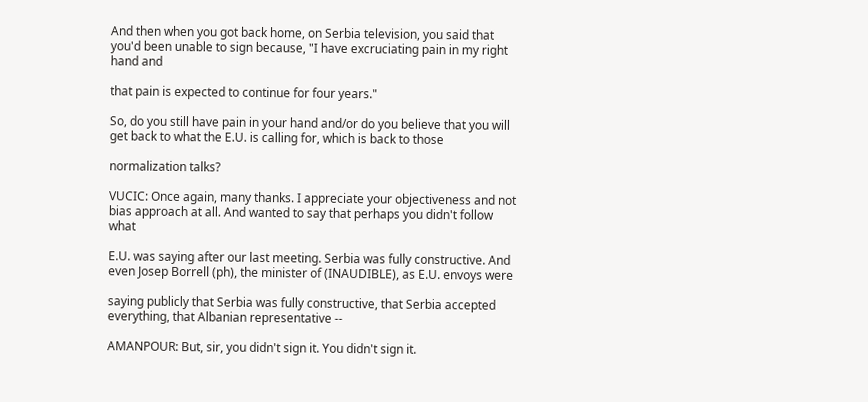And then when you got back home, on Serbia television, you said that you'd been unable to sign because, "I have excruciating pain in my right hand and

that pain is expected to continue for four years."

So, do you still have pain in your hand and/or do you believe that you will get back to what the E.U. is calling for, which is back to those

normalization talks?

VUCIC: Once again, many thanks. I appreciate your objectiveness and not bias approach at all. And wanted to say that perhaps you didn't follow what

E.U. was saying after our last meeting. Serbia was fully constructive. And even Josep Borrell (ph), the minister of (INAUDIBLE), as E.U. envoys were

saying publicly that Serbia was fully constructive, that Serbia accepted everything, that Albanian representative --

AMANPOUR: But, sir, you didn't sign it. You didn't sign it.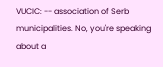VUCIC: -- association of Serb municipalities. No, you're speaking about a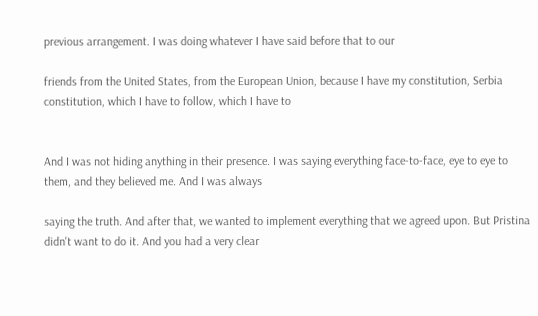previous arrangement. I was doing whatever I have said before that to our

friends from the United States, from the European Union, because I have my constitution, Serbia constitution, which I have to follow, which I have to


And I was not hiding anything in their presence. I was saying everything face-to-face, eye to eye to them, and they believed me. And I was always

saying the truth. And after that, we wanted to implement everything that we agreed upon. But Pristina didn't want to do it. And you had a very clear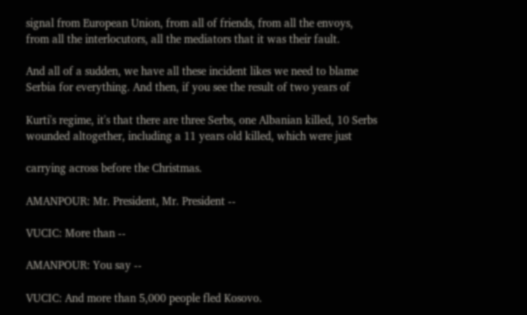signal from European Union, from all of friends, from all the envoys, from all the interlocutors, all the mediators that it was their fault.

And all of a sudden, we have all these incident likes we need to blame Serbia for everything. And then, if you see the result of two years of

Kurti's regime, it's that there are three Serbs, one Albanian killed, 10 Serbs wounded altogether, including a 11 years old killed, which were just

carrying across before the Christmas.

AMANPOUR: Mr. President, Mr. President --

VUCIC: More than --

AMANPOUR: You say --

VUCIC: And more than 5,000 people fled Kosovo.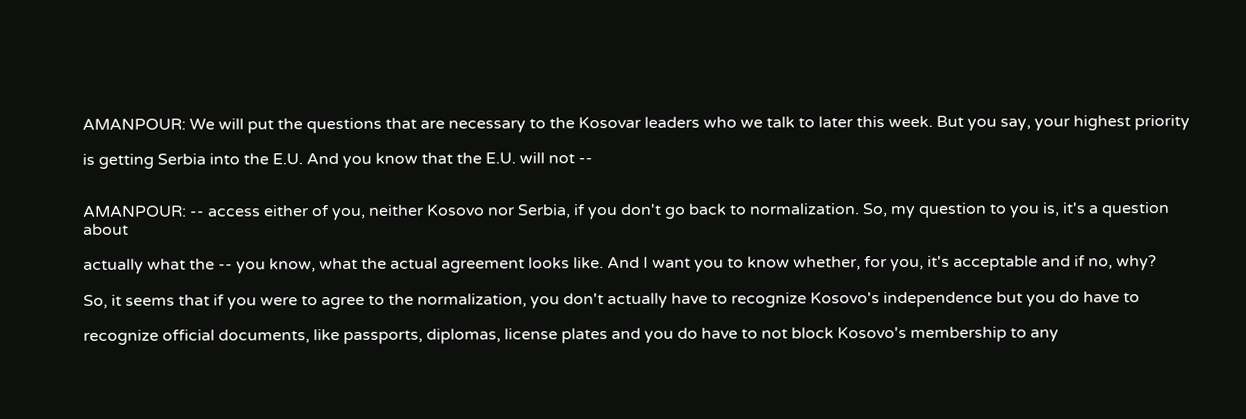AMANPOUR: We will put the questions that are necessary to the Kosovar leaders who we talk to later this week. But you say, your highest priority

is getting Serbia into the E.U. And you know that the E.U. will not --


AMANPOUR: -- access either of you, neither Kosovo nor Serbia, if you don't go back to normalization. So, my question to you is, it's a question about

actually what the -- you know, what the actual agreement looks like. And I want you to know whether, for you, it's acceptable and if no, why?

So, it seems that if you were to agree to the normalization, you don't actually have to recognize Kosovo's independence but you do have to

recognize official documents, like passports, diplomas, license plates and you do have to not block Kosovo's membership to any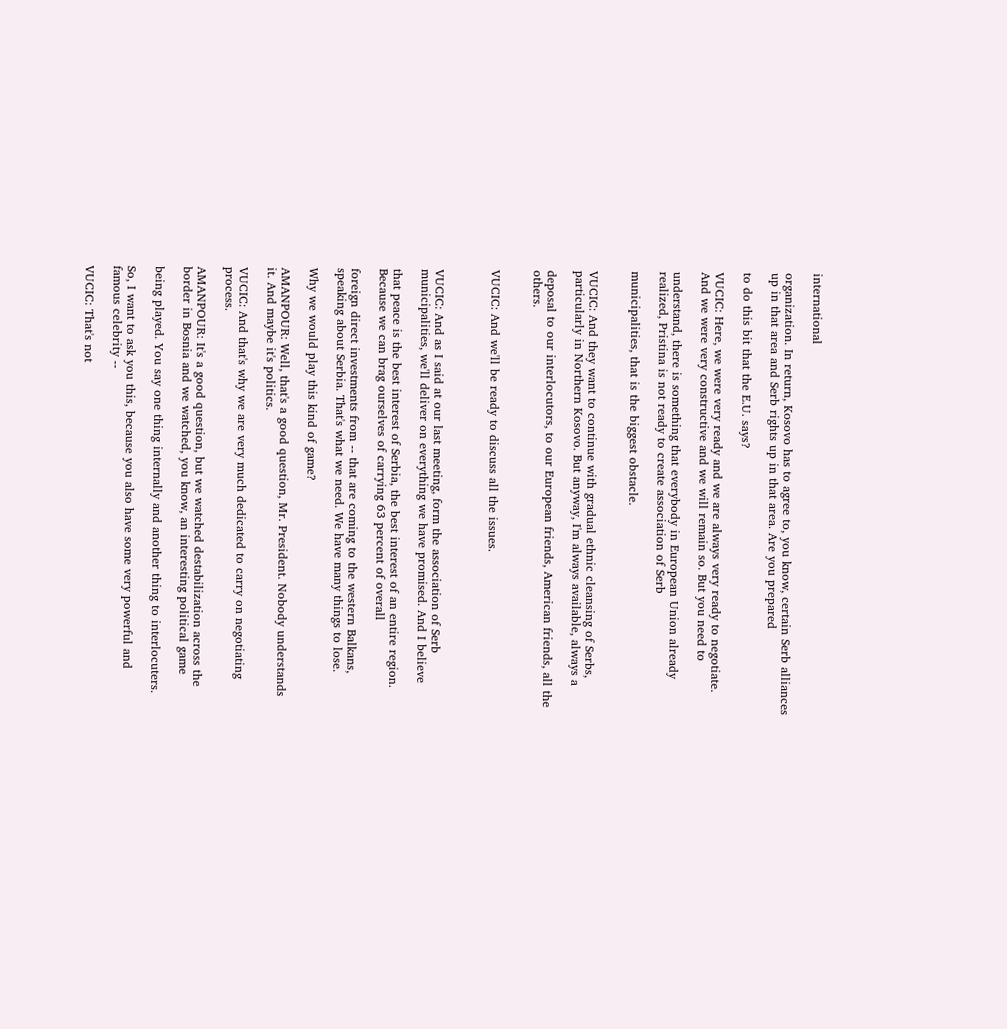international

organization. In return, Kosovo has to agree to, you know, certain Serb alliances up in that area and Serb rights up in that area. Are you prepared

to do this bit that the E.U. says?

VUCIC: Here, we were very ready and we are always very ready to negotiate. And we were very constructive and we will remain so. But you need to

understand, there is something that everybody in European Union already realized, Pristina is not ready to create association of Serb

municipalities, that is the biggest obstacle.


VUCIC: And they want to continue with gradual ethnic cleansing of Serbs, particularly in Northern Kosovo. But anyway, I'm always available, always a

deposal to our interlocutors, to our European friends, American friends, all the others.


VUCIC: And we'll be ready to discuss all the issues.



VUCIC: And as I said at our last meeting, form the association of Serb municipalities, we'll deliver on everything we have promised. And I believe

that peace is the best interest of Serbia, the best interest of an entire region. Because we can brag ourselves of carrying 63 percent of overall

foreign direct investments from -- that are coming to the western Balkans, speaking about Serbia. That's what we need. We have many things to lose.

Why we would play this kind of game?

AMANPOUR: Well, that's a good question, Mr. President. Nobody understands it. And maybe it's politics.

VUCIC: And that's why we are very much dedicated to carry on negotiating process.

AMANPOUR: It's a good question, but we watched destabilization across the border in Bosnia and we watched, you know, an interesting political game

being played. You say one thing internally and another thing to interlocuters.

So, I want to ask you this, because you also have some very powerful and famous celebrity --

VUCIC: That's not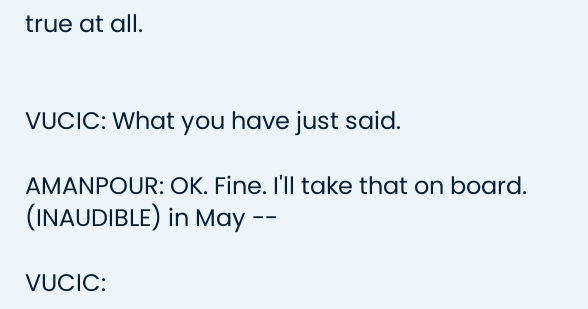true at all.


VUCIC: What you have just said.

AMANPOUR: OK. Fine. I'll take that on board. (INAUDIBLE) in May --

VUCIC: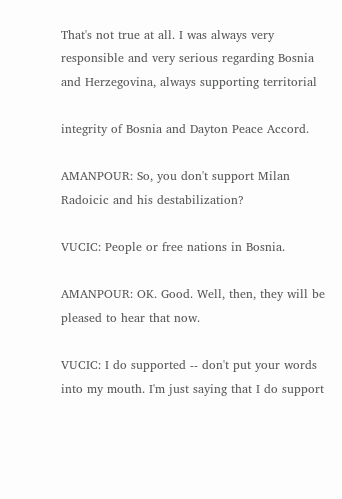That's not true at all. I was always very responsible and very serious regarding Bosnia and Herzegovina, always supporting territorial

integrity of Bosnia and Dayton Peace Accord.

AMANPOUR: So, you don't support Milan Radoicic and his destabilization?

VUCIC: People or free nations in Bosnia.

AMANPOUR: OK. Good. Well, then, they will be pleased to hear that now.

VUCIC: I do supported -- don't put your words into my mouth. I'm just saying that I do support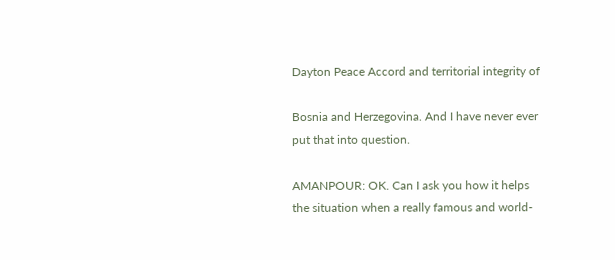Dayton Peace Accord and territorial integrity of

Bosnia and Herzegovina. And I have never ever put that into question.

AMANPOUR: OK. Can I ask you how it helps the situation when a really famous and world-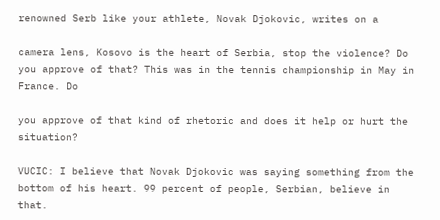renowned Serb like your athlete, Novak Djokovic, writes on a

camera lens, Kosovo is the heart of Serbia, stop the violence? Do you approve of that? This was in the tennis championship in May in France. Do

you approve of that kind of rhetoric and does it help or hurt the situation?

VUCIC: I believe that Novak Djokovic was saying something from the bottom of his heart. 99 percent of people, Serbian, believe in that.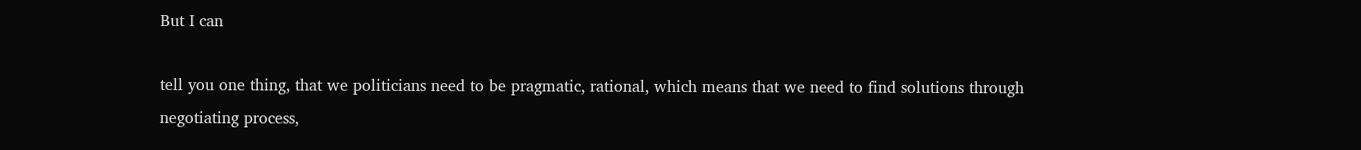But I can

tell you one thing, that we politicians need to be pragmatic, rational, which means that we need to find solutions through negotiating process,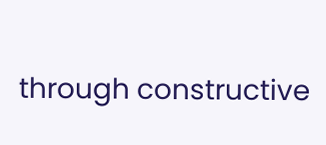through constructive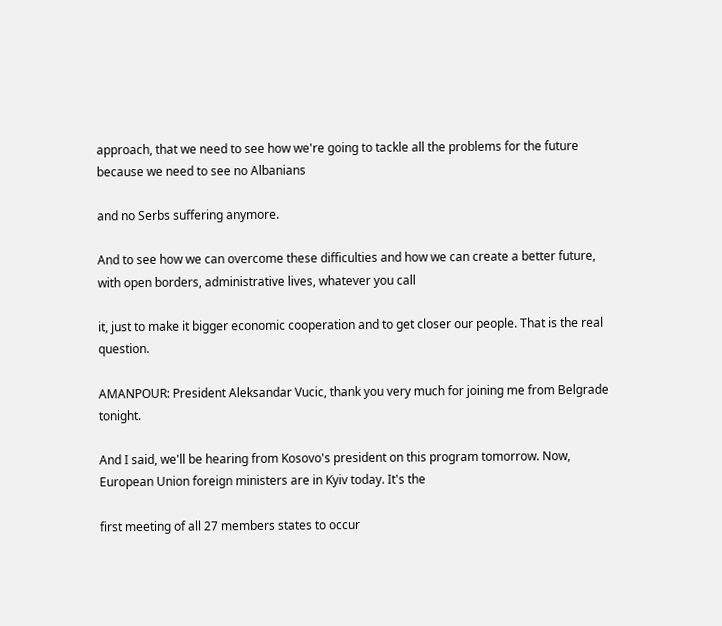approach, that we need to see how we're going to tackle all the problems for the future because we need to see no Albanians

and no Serbs suffering anymore.

And to see how we can overcome these difficulties and how we can create a better future, with open borders, administrative lives, whatever you call

it, just to make it bigger economic cooperation and to get closer our people. That is the real question.

AMANPOUR: President Aleksandar Vucic, thank you very much for joining me from Belgrade tonight.

And I said, we'll be hearing from Kosovo's president on this program tomorrow. Now, European Union foreign ministers are in Kyiv today. It's the

first meeting of all 27 members states to occur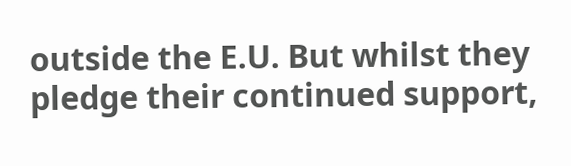outside the E.U. But whilst they pledge their continued support,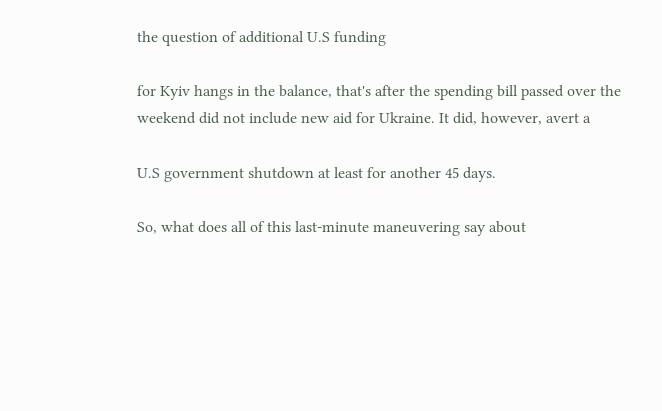the question of additional U.S funding

for Kyiv hangs in the balance, that's after the spending bill passed over the weekend did not include new aid for Ukraine. It did, however, avert a

U.S government shutdown at least for another 45 days.

So, what does all of this last-minute maneuvering say about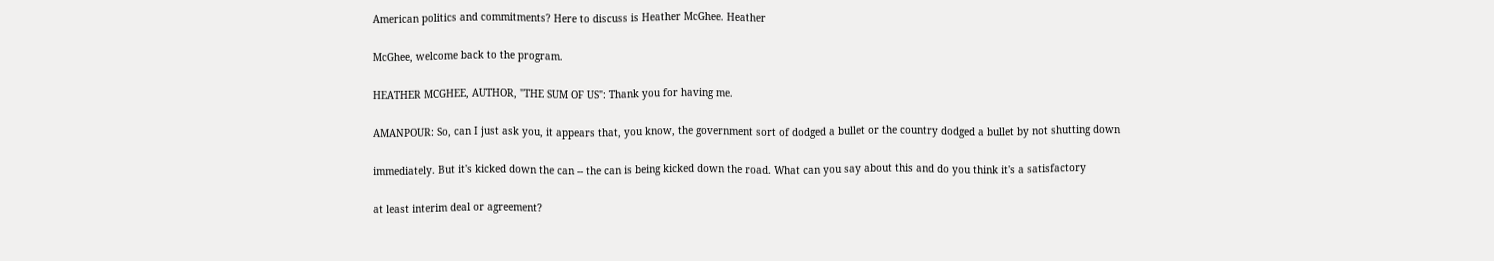American politics and commitments? Here to discuss is Heather McGhee. Heather

McGhee, welcome back to the program.

HEATHER MCGHEE, AUTHOR, "THE SUM OF US": Thank you for having me.

AMANPOUR: So, can I just ask you, it appears that, you know, the government sort of dodged a bullet or the country dodged a bullet by not shutting down

immediately. But it's kicked down the can -- the can is being kicked down the road. What can you say about this and do you think it's a satisfactory

at least interim deal or agreement?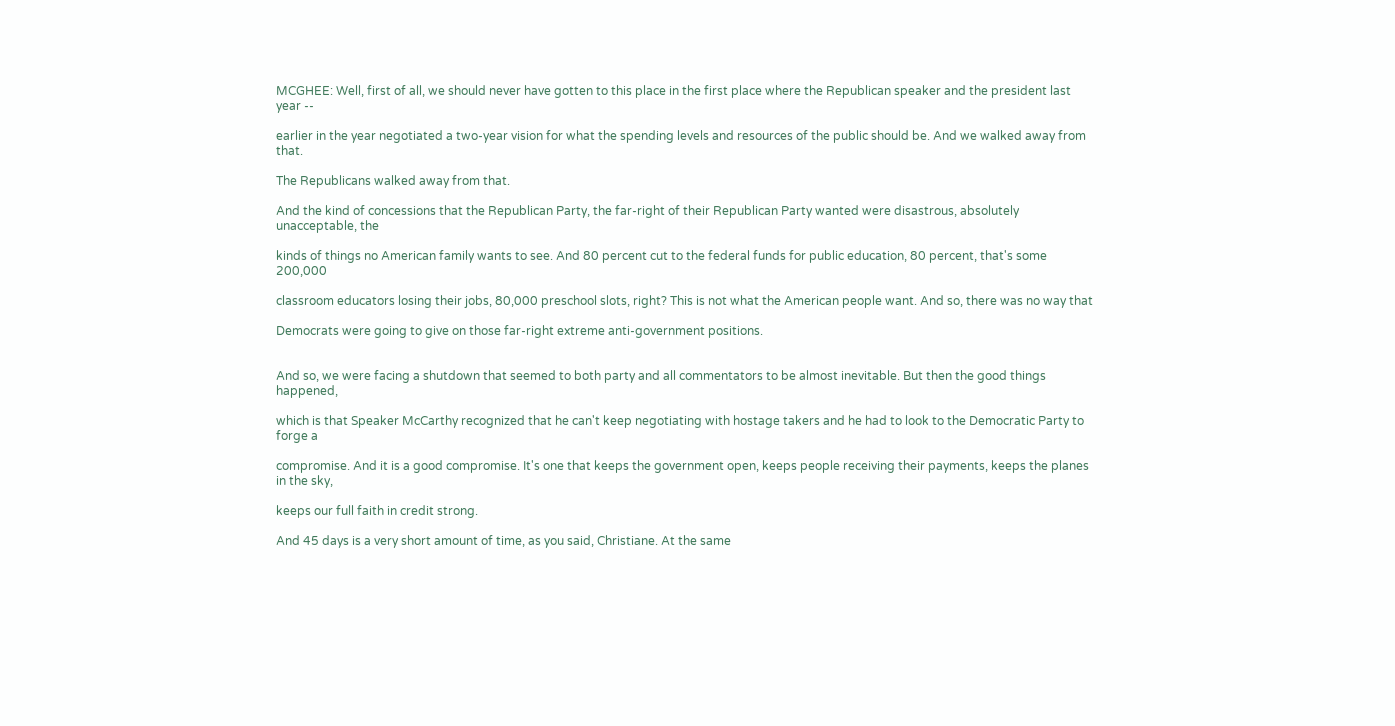MCGHEE: Well, first of all, we should never have gotten to this place in the first place where the Republican speaker and the president last year --

earlier in the year negotiated a two-year vision for what the spending levels and resources of the public should be. And we walked away from that.

The Republicans walked away from that.

And the kind of concessions that the Republican Party, the far-right of their Republican Party wanted were disastrous, absolutely unacceptable, the

kinds of things no American family wants to see. And 80 percent cut to the federal funds for public education, 80 percent, that's some 200,000

classroom educators losing their jobs, 80,000 preschool slots, right? This is not what the American people want. And so, there was no way that

Democrats were going to give on those far-right extreme anti-government positions.


And so, we were facing a shutdown that seemed to both party and all commentators to be almost inevitable. But then the good things happened,

which is that Speaker McCarthy recognized that he can't keep negotiating with hostage takers and he had to look to the Democratic Party to forge a

compromise. And it is a good compromise. It's one that keeps the government open, keeps people receiving their payments, keeps the planes in the sky,

keeps our full faith in credit strong.

And 45 days is a very short amount of time, as you said, Christiane. At the same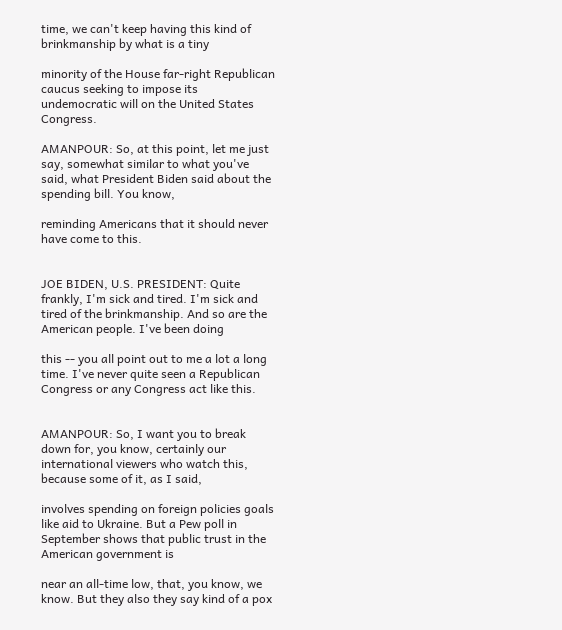time, we can't keep having this kind of brinkmanship by what is a tiny

minority of the House far-right Republican caucus seeking to impose its undemocratic will on the United States Congress.

AMANPOUR: So, at this point, let me just say, somewhat similar to what you've said, what President Biden said about the spending bill. You know,

reminding Americans that it should never have come to this.


JOE BIDEN, U.S. PRESIDENT: Quite frankly, I'm sick and tired. I'm sick and tired of the brinkmanship. And so are the American people. I've been doing

this -- you all point out to me a lot a long time. I've never quite seen a Republican Congress or any Congress act like this.


AMANPOUR: So, I want you to break down for, you know, certainly our international viewers who watch this, because some of it, as I said,

involves spending on foreign policies goals like aid to Ukraine. But a Pew poll in September shows that public trust in the American government is

near an all-time low, that, you know, we know. But they also they say kind of a pox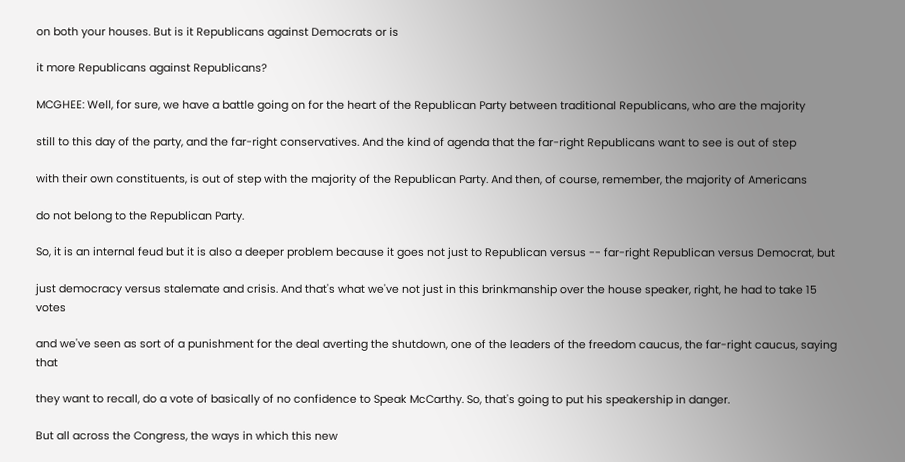on both your houses. But is it Republicans against Democrats or is

it more Republicans against Republicans?

MCGHEE: Well, for sure, we have a battle going on for the heart of the Republican Party between traditional Republicans, who are the majority

still to this day of the party, and the far-right conservatives. And the kind of agenda that the far-right Republicans want to see is out of step

with their own constituents, is out of step with the majority of the Republican Party. And then, of course, remember, the majority of Americans

do not belong to the Republican Party.

So, it is an internal feud but it is also a deeper problem because it goes not just to Republican versus -- far-right Republican versus Democrat, but

just democracy versus stalemate and crisis. And that's what we've not just in this brinkmanship over the house speaker, right, he had to take 15 votes

and we've seen as sort of a punishment for the deal averting the shutdown, one of the leaders of the freedom caucus, the far-right caucus, saying that

they want to recall, do a vote of basically of no confidence to Speak McCarthy. So, that's going to put his speakership in danger.

But all across the Congress, the ways in which this new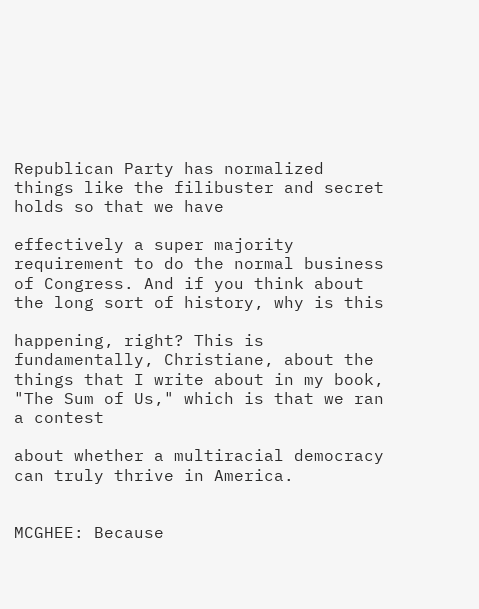Republican Party has normalized things like the filibuster and secret holds so that we have

effectively a super majority requirement to do the normal business of Congress. And if you think about the long sort of history, why is this

happening, right? This is fundamentally, Christiane, about the things that I write about in my book, "The Sum of Us," which is that we ran a contest

about whether a multiracial democracy can truly thrive in America.


MCGHEE: Because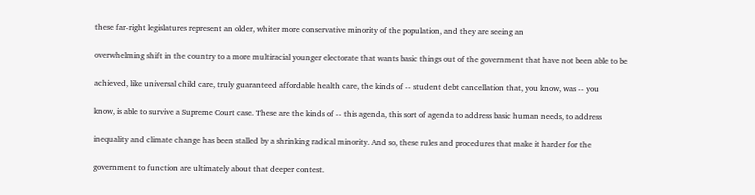these far-right legislatures represent an older, whiter more conservative minority of the population, and they are seeing an

overwhelming shift in the country to a more multiracial younger electorate that wants basic things out of the government that have not been able to be

achieved, like universal child care, truly guaranteed affordable health care, the kinds of -- student debt cancellation that, you know, was -- you

know, is able to survive a Supreme Court case. These are the kinds of -- this agenda, this sort of agenda to address basic human needs, to address

inequality and climate change has been stalled by a shrinking radical minority. And so, these rules and procedures that make it harder for the

government to function are ultimately about that deeper contest.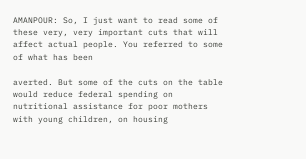AMANPOUR: So, I just want to read some of these very, very important cuts that will affect actual people. You referred to some of what has been

averted. But some of the cuts on the table would reduce federal spending on nutritional assistance for poor mothers with young children, on housing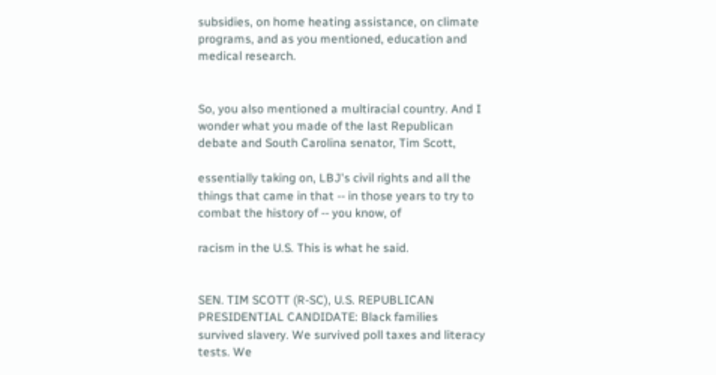subsidies, on home heating assistance, on climate programs, and as you mentioned, education and medical research.


So, you also mentioned a multiracial country. And I wonder what you made of the last Republican debate and South Carolina senator, Tim Scott,

essentially taking on, LBJ's civil rights and all the things that came in that -- in those years to try to combat the history of -- you know, of

racism in the U.S. This is what he said.


SEN. TIM SCOTT (R-SC), U.S. REPUBLICAN PRESIDENTIAL CANDIDATE: Black families survived slavery. We survived poll taxes and literacy tests. We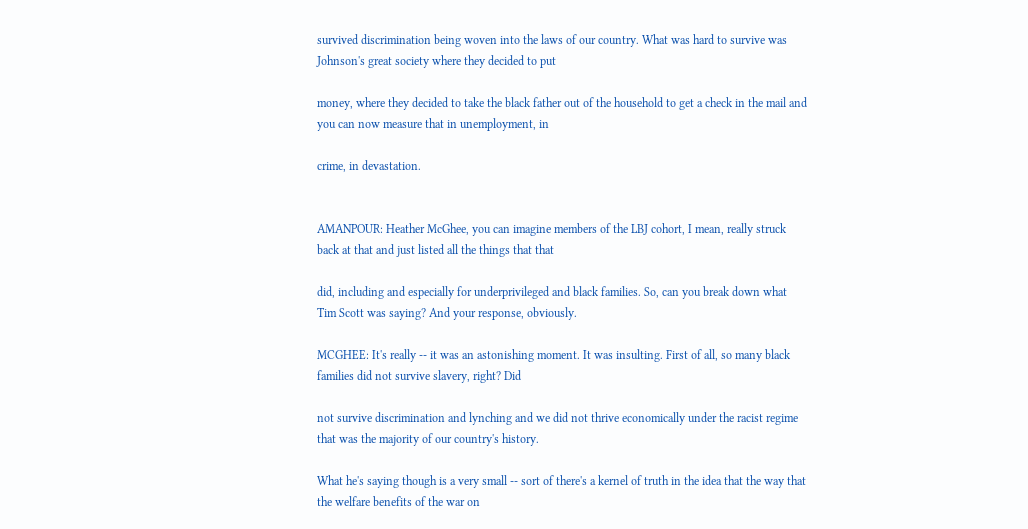survived discrimination being woven into the laws of our country. What was hard to survive was Johnson's great society where they decided to put

money, where they decided to take the black father out of the household to get a check in the mail and you can now measure that in unemployment, in

crime, in devastation.


AMANPOUR: Heather McGhee, you can imagine members of the LBJ cohort, I mean, really struck back at that and just listed all the things that that

did, including and especially for underprivileged and black families. So, can you break down what Tim Scott was saying? And your response, obviously.

MCGHEE: It's really -- it was an astonishing moment. It was insulting. First of all, so many black families did not survive slavery, right? Did

not survive discrimination and lynching and we did not thrive economically under the racist regime that was the majority of our country's history.

What he's saying though is a very small -- sort of there's a kernel of truth in the idea that the way that the welfare benefits of the war on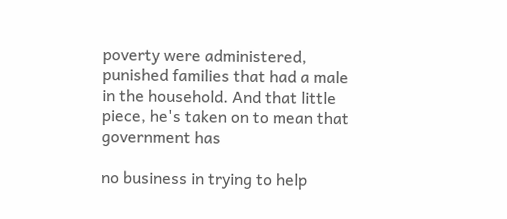poverty were administered, punished families that had a male in the household. And that little piece, he's taken on to mean that government has

no business in trying to help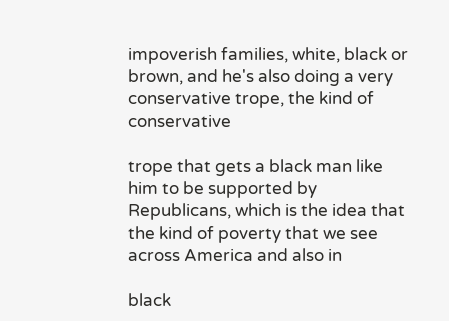impoverish families, white, black or brown, and he's also doing a very conservative trope, the kind of conservative

trope that gets a black man like him to be supported by Republicans, which is the idea that the kind of poverty that we see across America and also in

black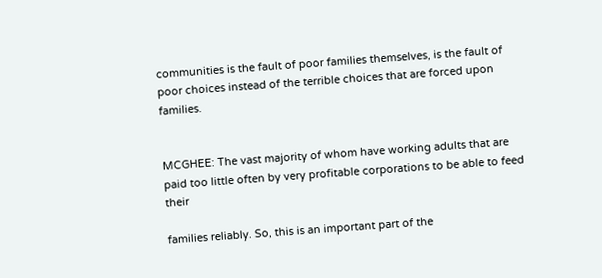communities is the fault of poor families themselves, is the fault of poor choices instead of the terrible choices that are forced upon families.


MCGHEE: The vast majority of whom have working adults that are paid too little often by very profitable corporations to be able to feed their

families reliably. So, this is an important part of the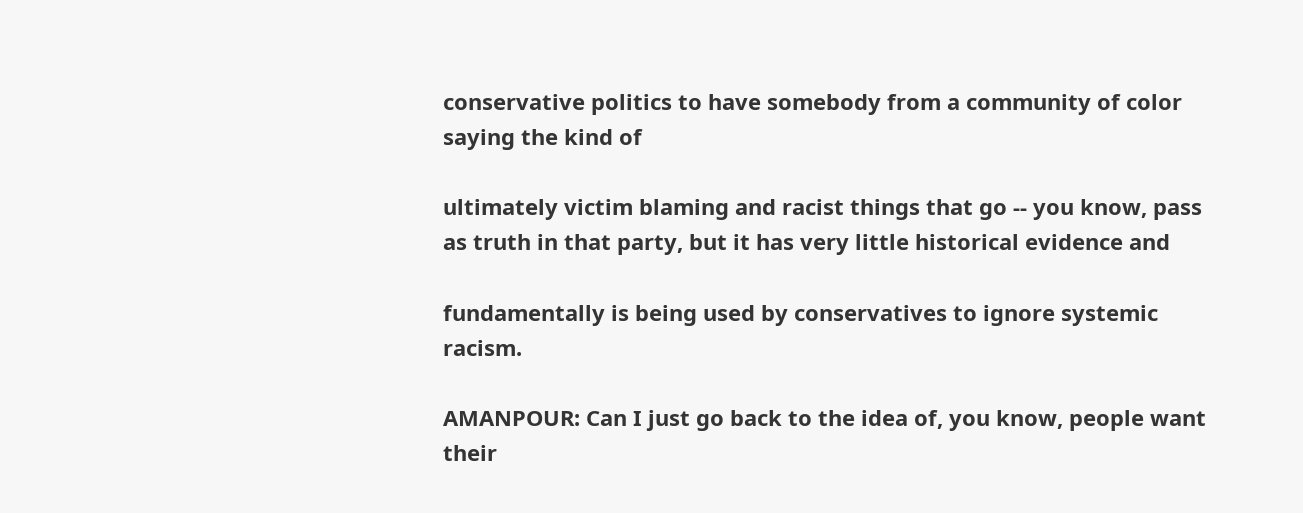conservative politics to have somebody from a community of color saying the kind of

ultimately victim blaming and racist things that go -- you know, pass as truth in that party, but it has very little historical evidence and

fundamentally is being used by conservatives to ignore systemic racism.

AMANPOUR: Can I just go back to the idea of, you know, people want their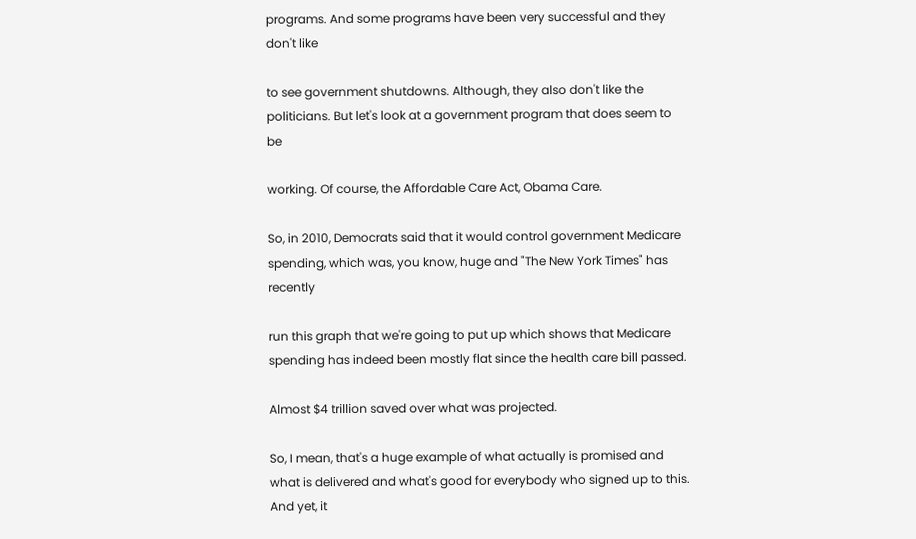programs. And some programs have been very successful and they don't like

to see government shutdowns. Although, they also don't like the politicians. But let's look at a government program that does seem to be

working. Of course, the Affordable Care Act, Obama Care.

So, in 2010, Democrats said that it would control government Medicare spending, which was, you know, huge and "The New York Times" has recently

run this graph that we're going to put up which shows that Medicare spending has indeed been mostly flat since the health care bill passed.

Almost $4 trillion saved over what was projected.

So, I mean, that's a huge example of what actually is promised and what is delivered and what's good for everybody who signed up to this. And yet, it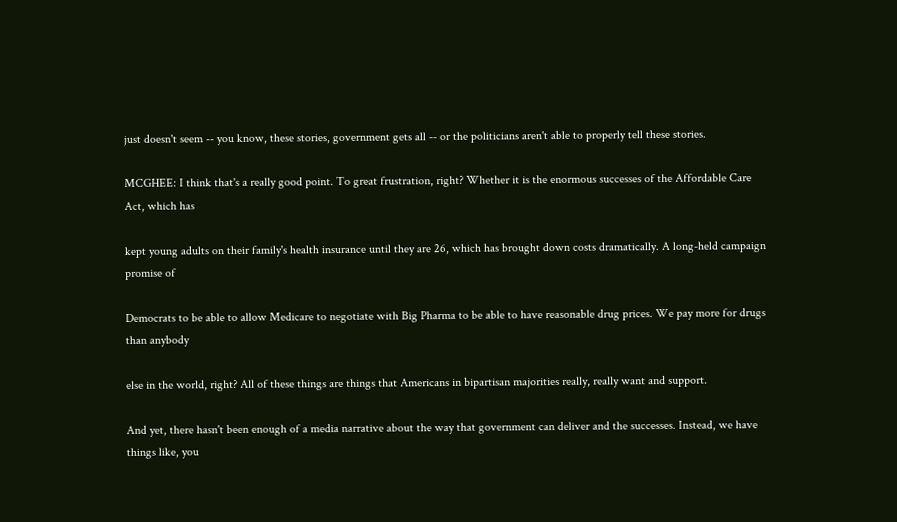just doesn't seem -- you know, these stories, government gets all -- or the politicians aren't able to properly tell these stories.

MCGHEE: I think that's a really good point. To great frustration, right? Whether it is the enormous successes of the Affordable Care Act, which has

kept young adults on their family's health insurance until they are 26, which has brought down costs dramatically. A long-held campaign promise of

Democrats to be able to allow Medicare to negotiate with Big Pharma to be able to have reasonable drug prices. We pay more for drugs than anybody

else in the world, right? All of these things are things that Americans in bipartisan majorities really, really want and support.

And yet, there hasn't been enough of a media narrative about the way that government can deliver and the successes. Instead, we have things like, you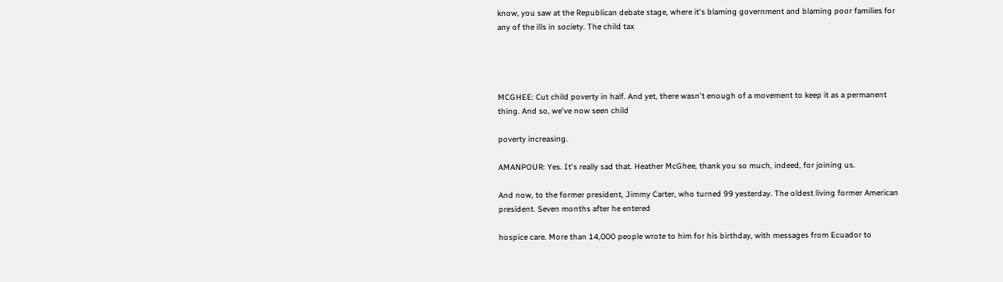know, you saw at the Republican debate stage, where it's blaming government and blaming poor families for any of the ills in society. The child tax




MCGHEE: Cut child poverty in half. And yet, there wasn't enough of a movement to keep it as a permanent thing. And so, we've now seen child

poverty increasing.

AMANPOUR: Yes. It's really sad that. Heather McGhee, thank you so much, indeed, for joining us.

And now, to the former president, Jimmy Carter, who turned 99 yesterday. The oldest living former American president. Seven months after he entered

hospice care. More than 14,000 people wrote to him for his birthday, with messages from Ecuador to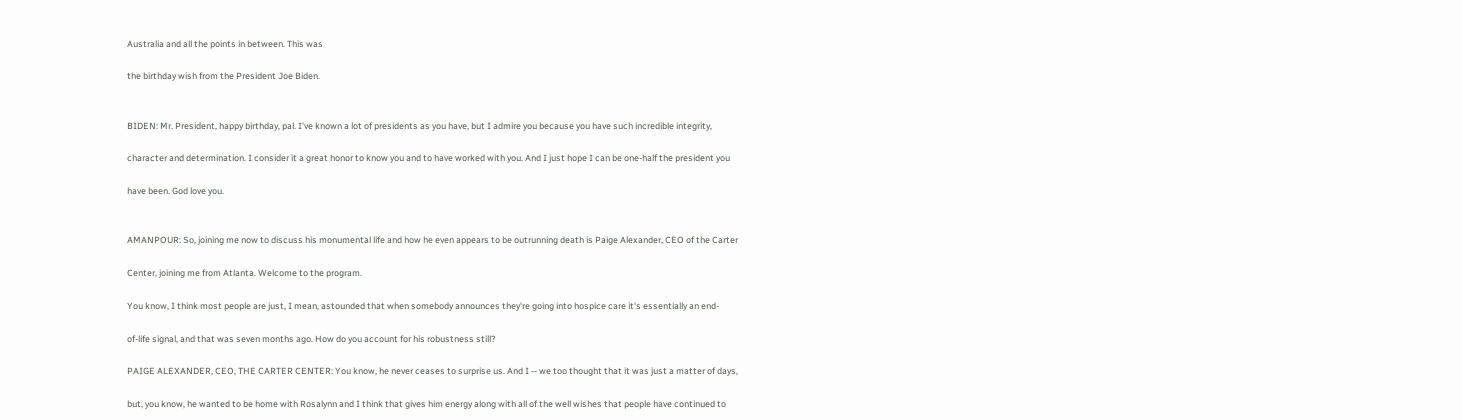Australia and all the points in between. This was

the birthday wish from the President Joe Biden.


BIDEN: Mr. President, happy birthday, pal. I've known a lot of presidents as you have, but I admire you because you have such incredible integrity,

character and determination. I consider it a great honor to know you and to have worked with you. And I just hope I can be one-half the president you

have been. God love you.


AMANPOUR: So, joining me now to discuss his monumental life and how he even appears to be outrunning death is Paige Alexander, CEO of the Carter

Center, joining me from Atlanta. Welcome to the program.

You know, I think most people are just, I mean, astounded that when somebody announces they're going into hospice care it's essentially an end-

of-life signal, and that was seven months ago. How do you account for his robustness still?

PAIGE ALEXANDER, CEO, THE CARTER CENTER: You know, he never ceases to surprise us. And I -- we too thought that it was just a matter of days,

but, you know, he wanted to be home with Rosalynn and I think that gives him energy along with all of the well wishes that people have continued to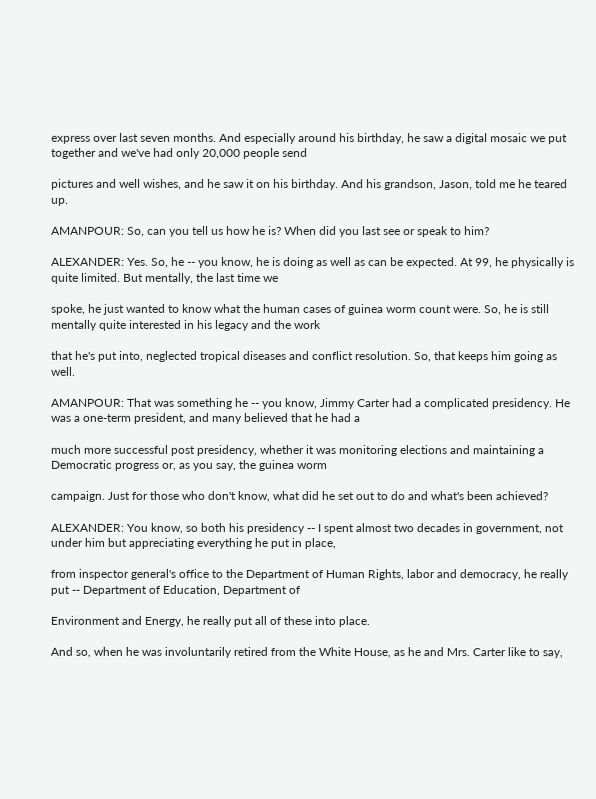express over last seven months. And especially around his birthday, he saw a digital mosaic we put together and we've had only 20,000 people send

pictures and well wishes, and he saw it on his birthday. And his grandson, Jason, told me he teared up.

AMANPOUR: So, can you tell us how he is? When did you last see or speak to him?

ALEXANDER: Yes. So, he -- you know, he is doing as well as can be expected. At 99, he physically is quite limited. But mentally, the last time we

spoke, he just wanted to know what the human cases of guinea worm count were. So, he is still mentally quite interested in his legacy and the work

that he's put into, neglected tropical diseases and conflict resolution. So, that keeps him going as well.

AMANPOUR: That was something he -- you know, Jimmy Carter had a complicated presidency. He was a one-term president, and many believed that he had a

much more successful post presidency, whether it was monitoring elections and maintaining a Democratic progress or, as you say, the guinea worm

campaign. Just for those who don't know, what did he set out to do and what's been achieved?

ALEXANDER: You know, so both his presidency -- I spent almost two decades in government, not under him but appreciating everything he put in place,

from inspector general's office to the Department of Human Rights, labor and democracy, he really put -- Department of Education, Department of

Environment and Energy, he really put all of these into place.

And so, when he was involuntarily retired from the White House, as he and Mrs. Carter like to say,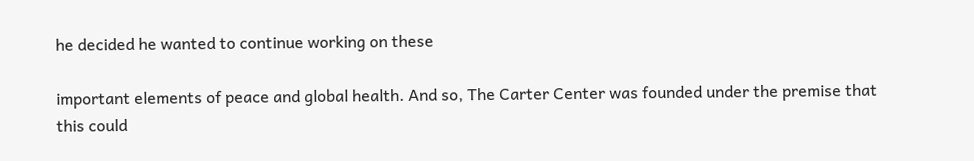he decided he wanted to continue working on these

important elements of peace and global health. And so, The Carter Center was founded under the premise that this could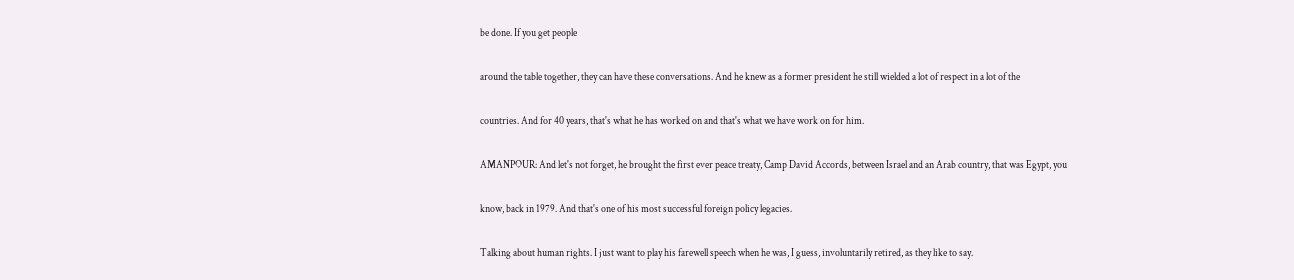be done. If you get people

around the table together, they can have these conversations. And he knew as a former president he still wielded a lot of respect in a lot of the

countries. And for 40 years, that's what he has worked on and that's what we have work on for him.

AMANPOUR: And let's not forget, he brought the first ever peace treaty, Camp David Accords, between Israel and an Arab country, that was Egypt, you

know, back in 1979. And that's one of his most successful foreign policy legacies.

Talking about human rights. I just want to play his farewell speech when he was, I guess, involuntarily retired, as they like to say.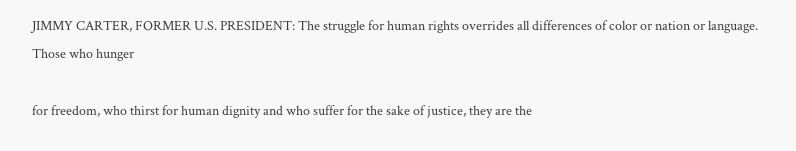JIMMY CARTER, FORMER U.S. PRESIDENT: The struggle for human rights overrides all differences of color or nation or language. Those who hunger

for freedom, who thirst for human dignity and who suffer for the sake of justice, they are the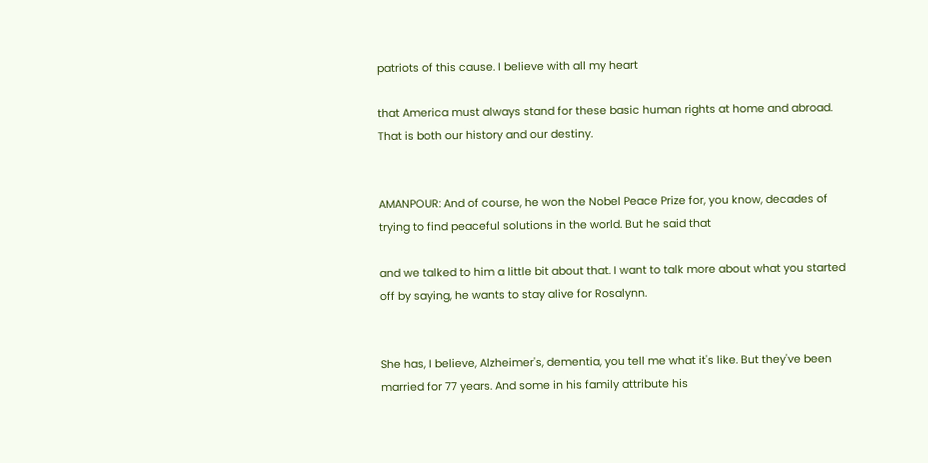patriots of this cause. I believe with all my heart

that America must always stand for these basic human rights at home and abroad. That is both our history and our destiny.


AMANPOUR: And of course, he won the Nobel Peace Prize for, you know, decades of trying to find peaceful solutions in the world. But he said that

and we talked to him a little bit about that. I want to talk more about what you started off by saying, he wants to stay alive for Rosalynn.


She has, I believe, Alzheimer's, dementia, you tell me what it's like. But they've been married for 77 years. And some in his family attribute his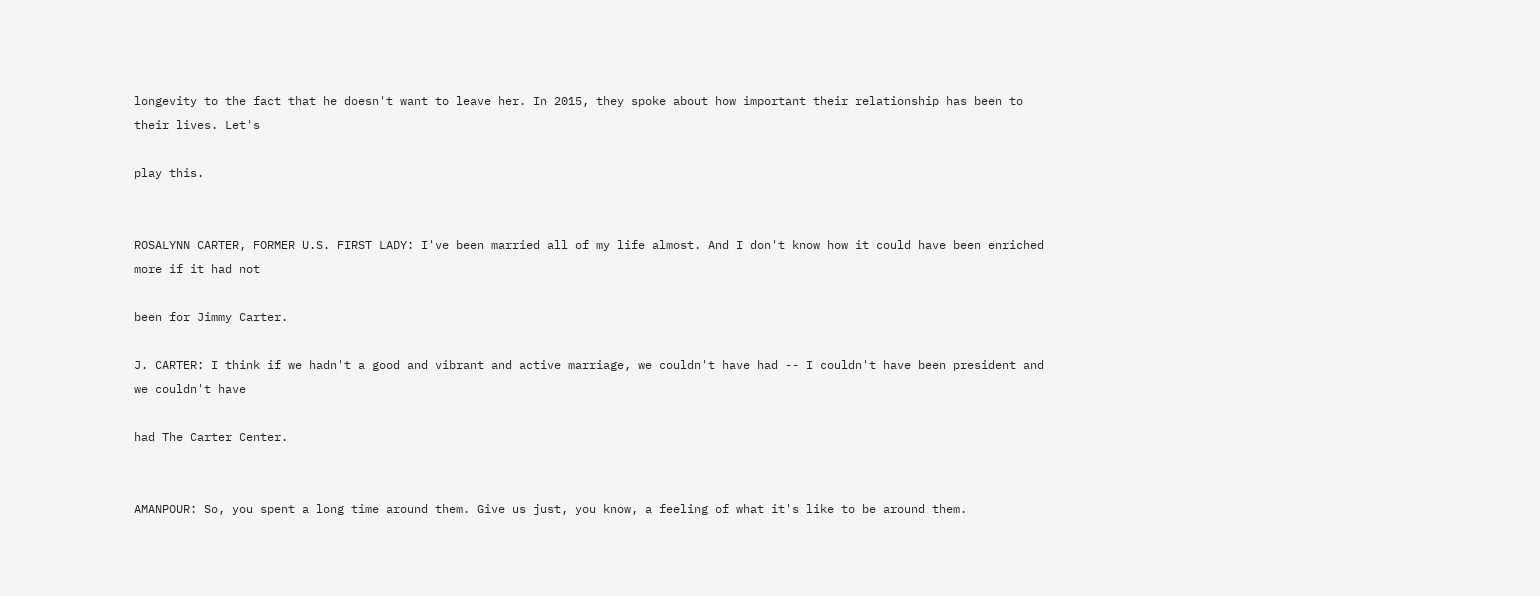longevity to the fact that he doesn't want to leave her. In 2015, they spoke about how important their relationship has been to their lives. Let's

play this.


ROSALYNN CARTER, FORMER U.S. FIRST LADY: I've been married all of my life almost. And I don't know how it could have been enriched more if it had not

been for Jimmy Carter.

J. CARTER: I think if we hadn't a good and vibrant and active marriage, we couldn't have had -- I couldn't have been president and we couldn't have

had The Carter Center.


AMANPOUR: So, you spent a long time around them. Give us just, you know, a feeling of what it's like to be around them.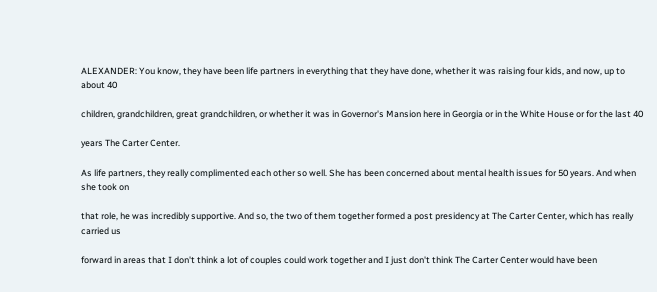ALEXANDER: You know, they have been life partners in everything that they have done, whether it was raising four kids, and now, up to about 40

children, grandchildren, great grandchildren, or whether it was in Governor's Mansion here in Georgia or in the White House or for the last 40

years The Carter Center.

As life partners, they really complimented each other so well. She has been concerned about mental health issues for 50 years. And when she took on

that role, he was incredibly supportive. And so, the two of them together formed a post presidency at The Carter Center, which has really carried us

forward in areas that I don't think a lot of couples could work together and I just don't think The Carter Center would have been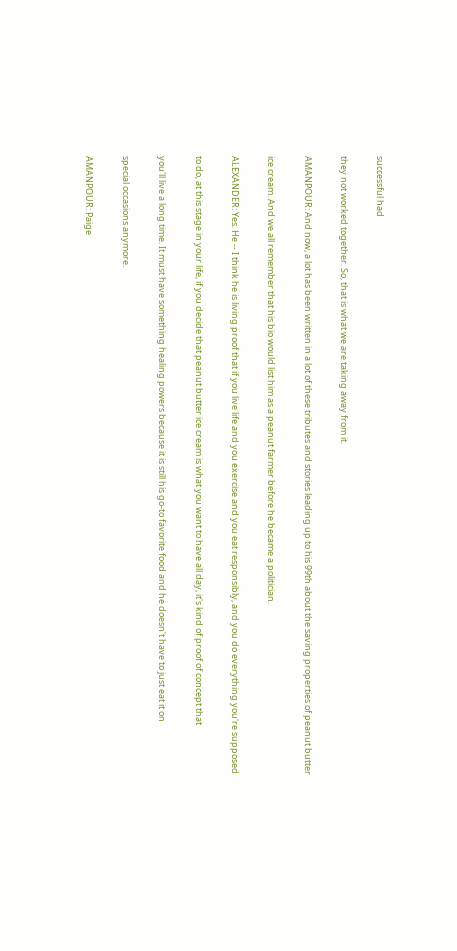successful had

they not worked together. So, that is what we are taking away from it.

AMANPOUR: And now, a lot has been written in a lot of these tributes and stories leading up to his 99th about the saving properties of peanut butter

ice cream. And we all remember that his bio would list him as a peanut farmer before he became a politician.

ALEXANDER: Yes. He -- I think he is living proof that if you live life and you exercise and you eat responsibly, and you do everything you're supposed

to do, at this stage in your life, if you decide that peanut butter ice cream is what you want to have all day, it's kind of proof of concept that

you'll live a long time. It must have something healing powers because it is still his go-to favorite food and he doesn't have to just eat it on

special occasions anymore.

AMANPOUR: Paige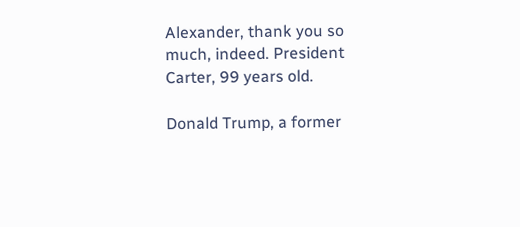Alexander, thank you so much, indeed. President Carter, 99 years old.

Donald Trump, a former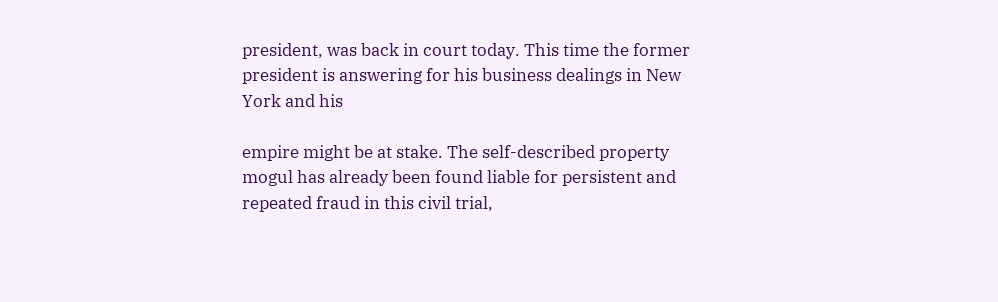president, was back in court today. This time the former president is answering for his business dealings in New York and his

empire might be at stake. The self-described property mogul has already been found liable for persistent and repeated fraud in this civil trial,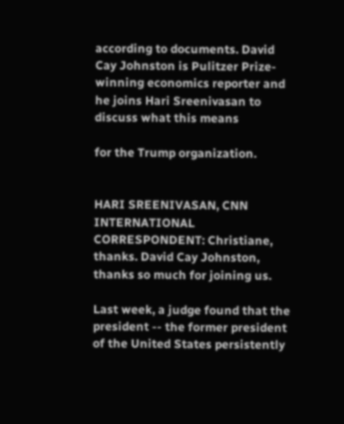according to documents. David Cay Johnston is Pulitzer Prize-winning economics reporter and he joins Hari Sreenivasan to discuss what this means

for the Trump organization.


HARI SREENIVASAN, CNN INTERNATIONAL CORRESPONDENT: Christiane, thanks. David Cay Johnston, thanks so much for joining us.

Last week, a judge found that the president -- the former president of the United States persistently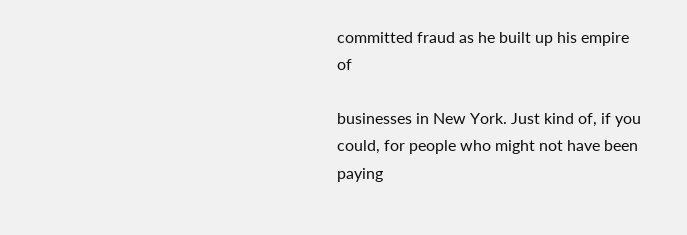committed fraud as he built up his empire of

businesses in New York. Just kind of, if you could, for people who might not have been paying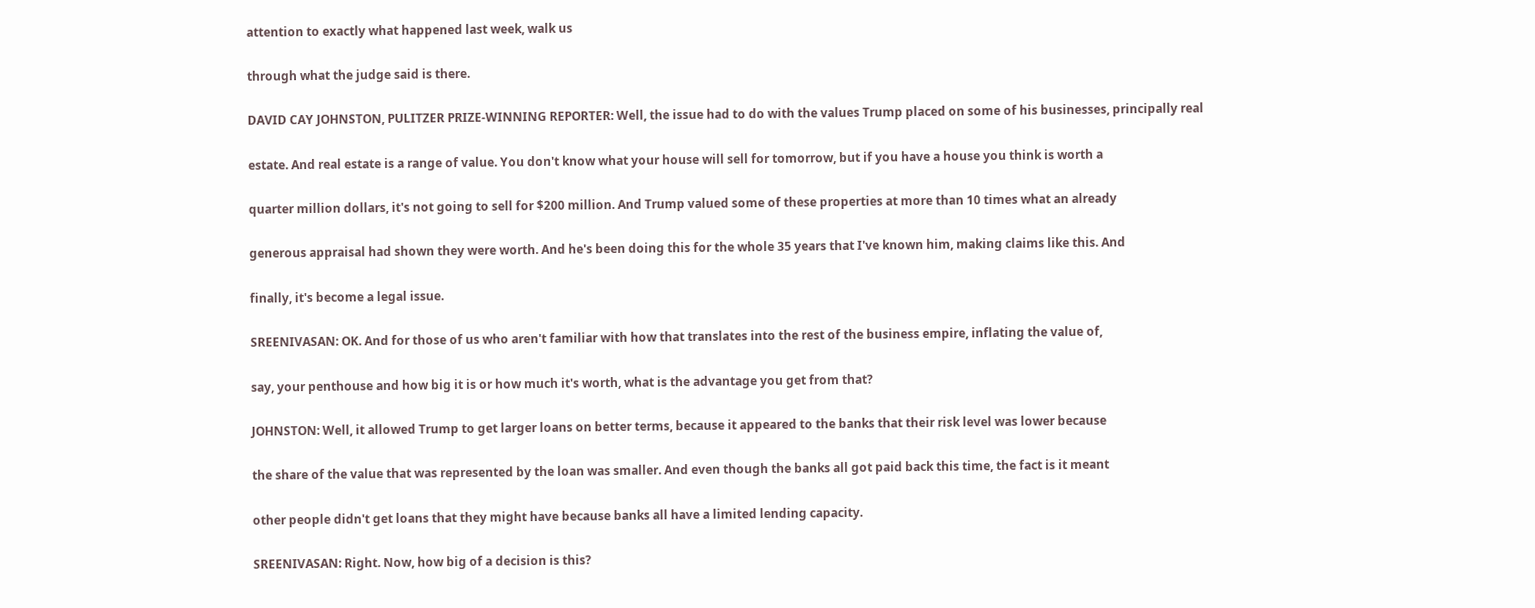attention to exactly what happened last week, walk us

through what the judge said is there.

DAVID CAY JOHNSTON, PULITZER PRIZE-WINNING REPORTER: Well, the issue had to do with the values Trump placed on some of his businesses, principally real

estate. And real estate is a range of value. You don't know what your house will sell for tomorrow, but if you have a house you think is worth a

quarter million dollars, it's not going to sell for $200 million. And Trump valued some of these properties at more than 10 times what an already

generous appraisal had shown they were worth. And he's been doing this for the whole 35 years that I've known him, making claims like this. And

finally, it's become a legal issue.

SREENIVASAN: OK. And for those of us who aren't familiar with how that translates into the rest of the business empire, inflating the value of,

say, your penthouse and how big it is or how much it's worth, what is the advantage you get from that?

JOHNSTON: Well, it allowed Trump to get larger loans on better terms, because it appeared to the banks that their risk level was lower because

the share of the value that was represented by the loan was smaller. And even though the banks all got paid back this time, the fact is it meant

other people didn't get loans that they might have because banks all have a limited lending capacity.

SREENIVASAN: Right. Now, how big of a decision is this?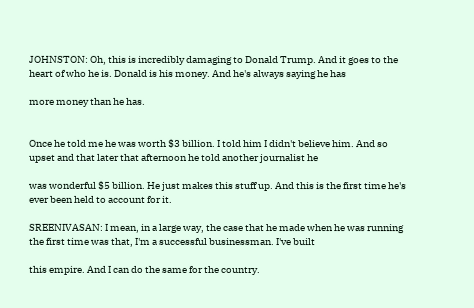JOHNSTON: Oh, this is incredibly damaging to Donald Trump. And it goes to the heart of who he is. Donald is his money. And he's always saying he has

more money than he has.


Once he told me he was worth $3 billion. I told him I didn't believe him. And so upset and that later that afternoon he told another journalist he

was wonderful $5 billion. He just makes this stuff up. And this is the first time he's ever been held to account for it.

SREENIVASAN: I mean, in a large way, the case that he made when he was running the first time was that, I'm a successful businessman. I've built

this empire. And I can do the same for the country.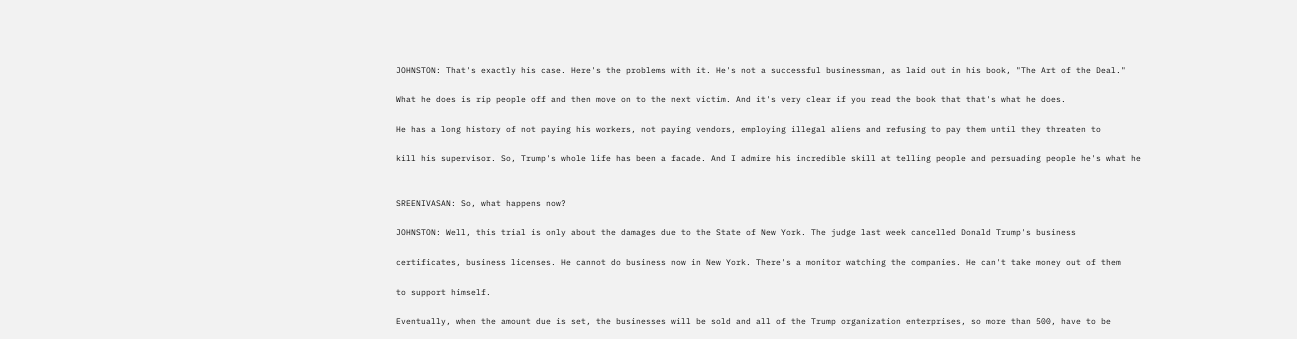JOHNSTON: That's exactly his case. Here's the problems with it. He's not a successful businessman, as laid out in his book, "The Art of the Deal."

What he does is rip people off and then move on to the next victim. And it's very clear if you read the book that that's what he does.

He has a long history of not paying his workers, not paying vendors, employing illegal aliens and refusing to pay them until they threaten to

kill his supervisor. So, Trump's whole life has been a facade. And I admire his incredible skill at telling people and persuading people he's what he


SREENIVASAN: So, what happens now?

JOHNSTON: Well, this trial is only about the damages due to the State of New York. The judge last week cancelled Donald Trump's business

certificates, business licenses. He cannot do business now in New York. There's a monitor watching the companies. He can't take money out of them

to support himself.

Eventually, when the amount due is set, the businesses will be sold and all of the Trump organization enterprises, so more than 500, have to be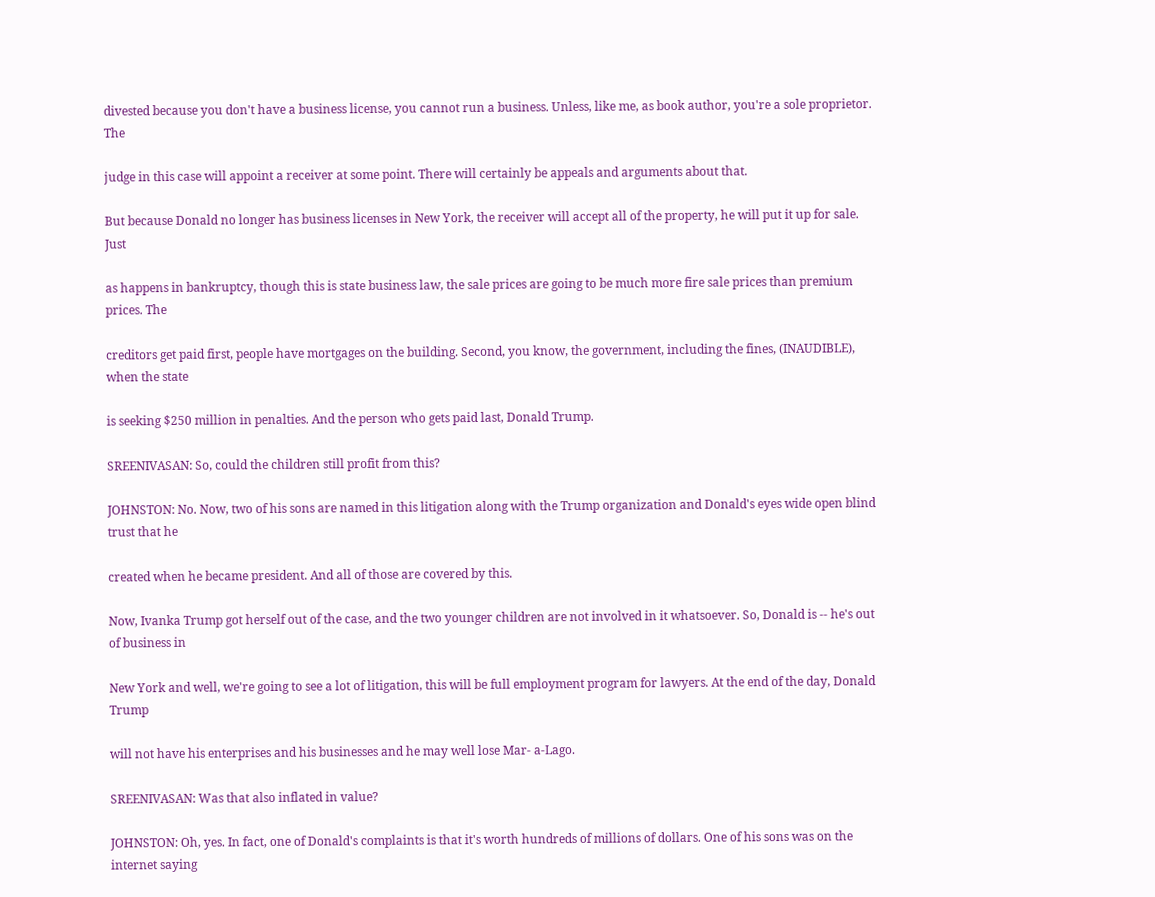divested because you don't have a business license, you cannot run a business. Unless, like me, as book author, you're a sole proprietor. The

judge in this case will appoint a receiver at some point. There will certainly be appeals and arguments about that.

But because Donald no longer has business licenses in New York, the receiver will accept all of the property, he will put it up for sale. Just

as happens in bankruptcy, though this is state business law, the sale prices are going to be much more fire sale prices than premium prices. The

creditors get paid first, people have mortgages on the building. Second, you know, the government, including the fines, (INAUDIBLE), when the state

is seeking $250 million in penalties. And the person who gets paid last, Donald Trump.

SREENIVASAN: So, could the children still profit from this?

JOHNSTON: No. Now, two of his sons are named in this litigation along with the Trump organization and Donald's eyes wide open blind trust that he

created when he became president. And all of those are covered by this.

Now, Ivanka Trump got herself out of the case, and the two younger children are not involved in it whatsoever. So, Donald is -- he's out of business in

New York and well, we're going to see a lot of litigation, this will be full employment program for lawyers. At the end of the day, Donald Trump

will not have his enterprises and his businesses and he may well lose Mar- a-Lago.

SREENIVASAN: Was that also inflated in value?

JOHNSTON: Oh, yes. In fact, one of Donald's complaints is that it's worth hundreds of millions of dollars. One of his sons was on the internet saying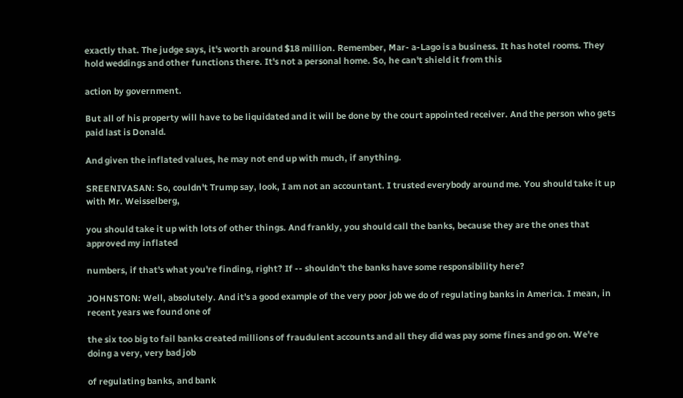exactly that. The judge says, it's worth around $18 million. Remember, Mar- a-Lago is a business. It has hotel rooms. They hold weddings and other functions there. It's not a personal home. So, he can't shield it from this

action by government.

But all of his property will have to be liquidated and it will be done by the court appointed receiver. And the person who gets paid last is Donald.

And given the inflated values, he may not end up with much, if anything.

SREENIVASAN: So, couldn't Trump say, look, I am not an accountant. I trusted everybody around me. You should take it up with Mr. Weisselberg,

you should take it up with lots of other things. And frankly, you should call the banks, because they are the ones that approved my inflated

numbers, if that's what you're finding, right? If -- shouldn't the banks have some responsibility here?

JOHNSTON: Well, absolutely. And it's a good example of the very poor job we do of regulating banks in America. I mean, in recent years we found one of

the six too big to fail banks created millions of fraudulent accounts and all they did was pay some fines and go on. We're doing a very, very bad job

of regulating banks, and bank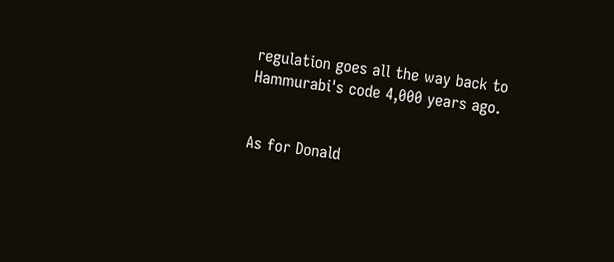regulation goes all the way back to Hammurabi's code 4,000 years ago.


As for Donald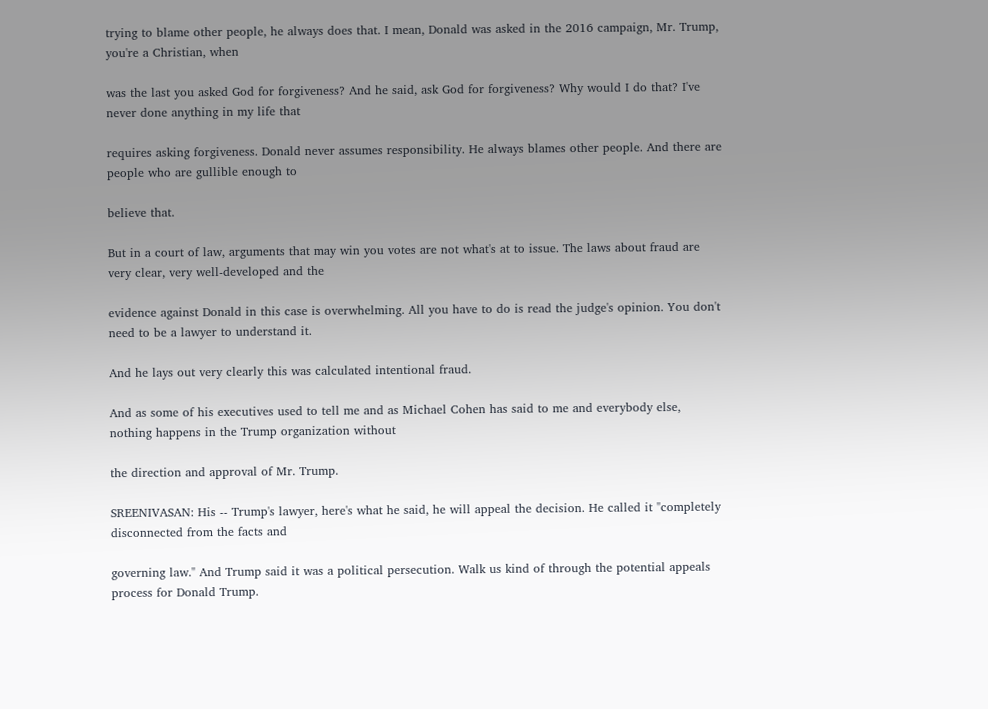trying to blame other people, he always does that. I mean, Donald was asked in the 2016 campaign, Mr. Trump, you're a Christian, when

was the last you asked God for forgiveness? And he said, ask God for forgiveness? Why would I do that? I've never done anything in my life that

requires asking forgiveness. Donald never assumes responsibility. He always blames other people. And there are people who are gullible enough to

believe that.

But in a court of law, arguments that may win you votes are not what's at to issue. The laws about fraud are very clear, very well-developed and the

evidence against Donald in this case is overwhelming. All you have to do is read the judge's opinion. You don't need to be a lawyer to understand it.

And he lays out very clearly this was calculated intentional fraud.

And as some of his executives used to tell me and as Michael Cohen has said to me and everybody else, nothing happens in the Trump organization without

the direction and approval of Mr. Trump.

SREENIVASAN: His -- Trump's lawyer, here's what he said, he will appeal the decision. He called it "completely disconnected from the facts and

governing law." And Trump said it was a political persecution. Walk us kind of through the potential appeals process for Donald Trump.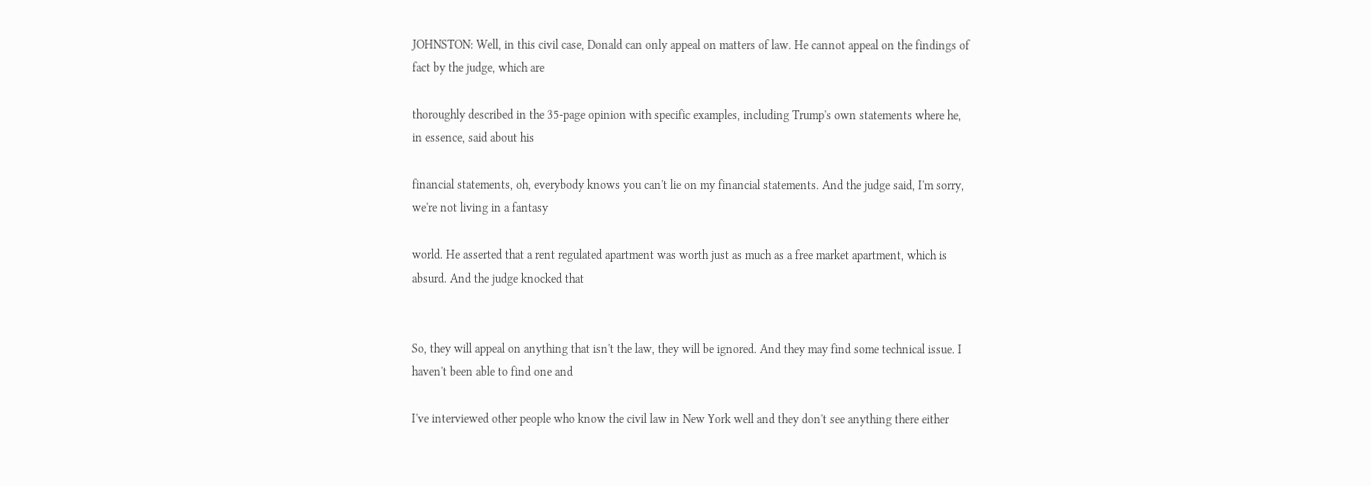JOHNSTON: Well, in this civil case, Donald can only appeal on matters of law. He cannot appeal on the findings of fact by the judge, which are

thoroughly described in the 35-page opinion with specific examples, including Trump's own statements where he, in essence, said about his

financial statements, oh, everybody knows you can't lie on my financial statements. And the judge said, I'm sorry, we're not living in a fantasy

world. He asserted that a rent regulated apartment was worth just as much as a free market apartment, which is absurd. And the judge knocked that


So, they will appeal on anything that isn't the law, they will be ignored. And they may find some technical issue. I haven't been able to find one and

I've interviewed other people who know the civil law in New York well and they don't see anything there either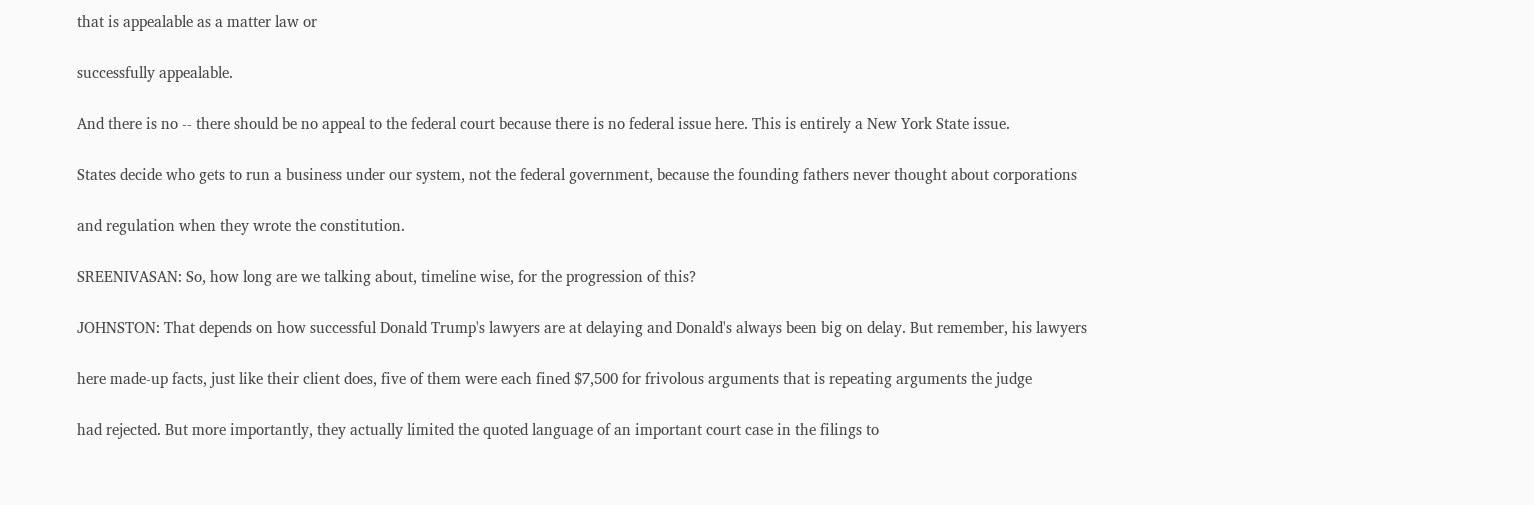that is appealable as a matter law or

successfully appealable.

And there is no -- there should be no appeal to the federal court because there is no federal issue here. This is entirely a New York State issue.

States decide who gets to run a business under our system, not the federal government, because the founding fathers never thought about corporations

and regulation when they wrote the constitution.

SREENIVASAN: So, how long are we talking about, timeline wise, for the progression of this?

JOHNSTON: That depends on how successful Donald Trump's lawyers are at delaying and Donald's always been big on delay. But remember, his lawyers

here made-up facts, just like their client does, five of them were each fined $7,500 for frivolous arguments that is repeating arguments the judge

had rejected. But more importantly, they actually limited the quoted language of an important court case in the filings to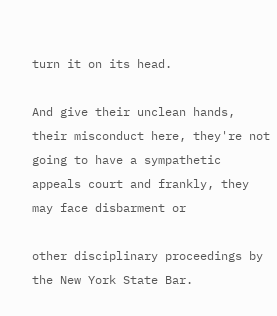turn it on its head.

And give their unclean hands, their misconduct here, they're not going to have a sympathetic appeals court and frankly, they may face disbarment or

other disciplinary proceedings by the New York State Bar.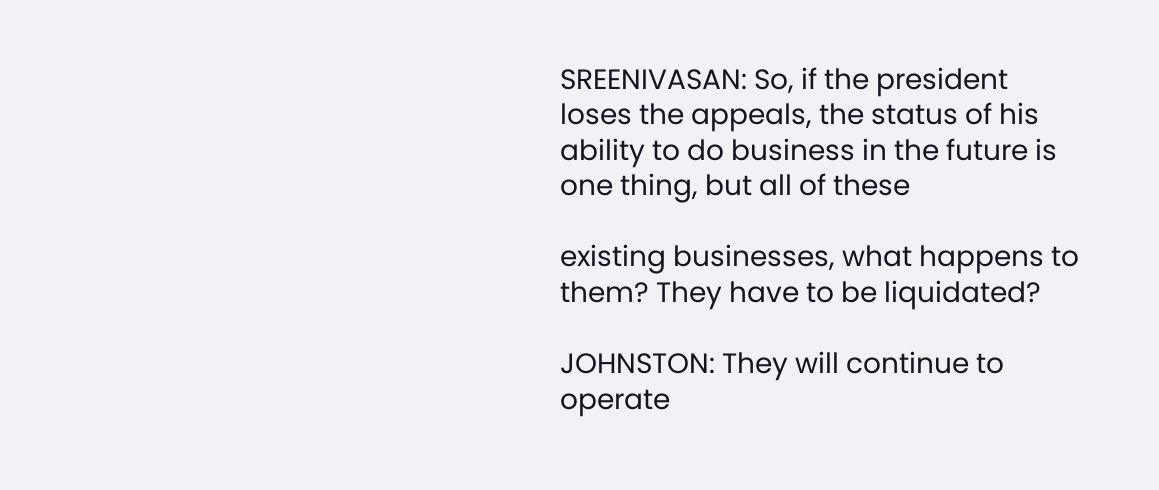SREENIVASAN: So, if the president loses the appeals, the status of his ability to do business in the future is one thing, but all of these

existing businesses, what happens to them? They have to be liquidated?

JOHNSTON: They will continue to operate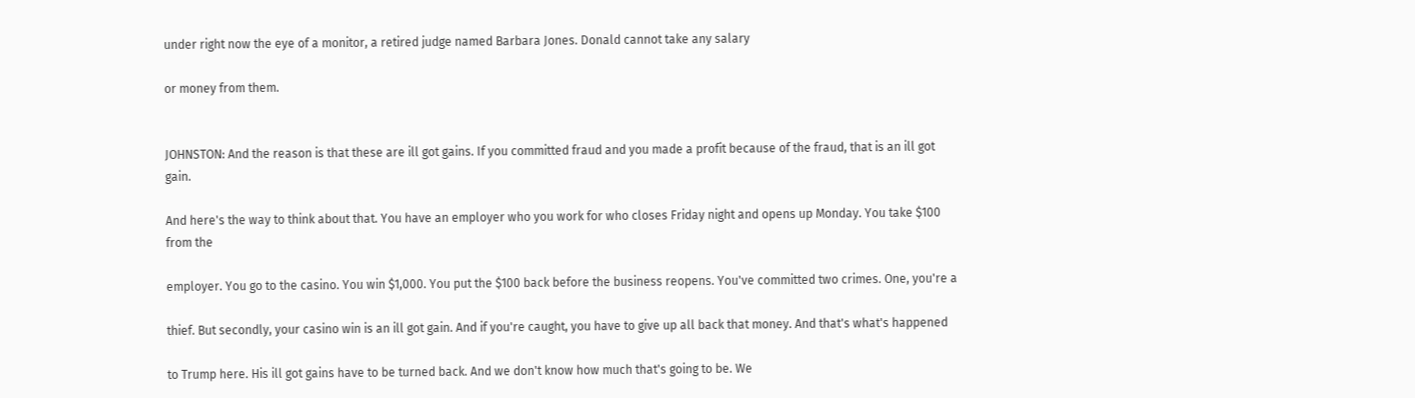under right now the eye of a monitor, a retired judge named Barbara Jones. Donald cannot take any salary

or money from them.


JOHNSTON: And the reason is that these are ill got gains. If you committed fraud and you made a profit because of the fraud, that is an ill got gain.

And here's the way to think about that. You have an employer who you work for who closes Friday night and opens up Monday. You take $100 from the

employer. You go to the casino. You win $1,000. You put the $100 back before the business reopens. You've committed two crimes. One, you're a

thief. But secondly, your casino win is an ill got gain. And if you're caught, you have to give up all back that money. And that's what's happened

to Trump here. His ill got gains have to be turned back. And we don't know how much that's going to be. We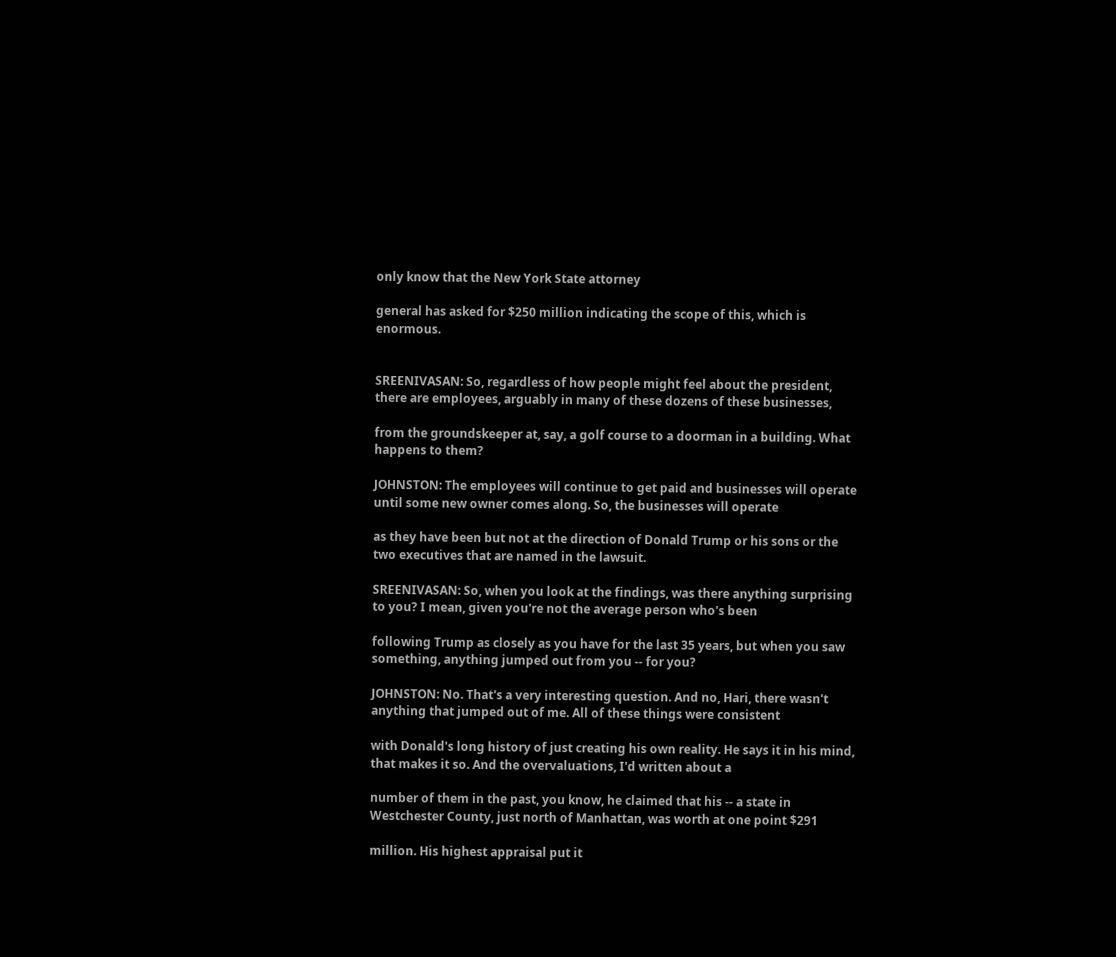only know that the New York State attorney

general has asked for $250 million indicating the scope of this, which is enormous.


SREENIVASAN: So, regardless of how people might feel about the president, there are employees, arguably in many of these dozens of these businesses,

from the groundskeeper at, say, a golf course to a doorman in a building. What happens to them?

JOHNSTON: The employees will continue to get paid and businesses will operate until some new owner comes along. So, the businesses will operate

as they have been but not at the direction of Donald Trump or his sons or the two executives that are named in the lawsuit.

SREENIVASAN: So, when you look at the findings, was there anything surprising to you? I mean, given you're not the average person who's been

following Trump as closely as you have for the last 35 years, but when you saw something, anything jumped out from you -- for you?

JOHNSTON: No. That's a very interesting question. And no, Hari, there wasn't anything that jumped out of me. All of these things were consistent

with Donald's long history of just creating his own reality. He says it in his mind, that makes it so. And the overvaluations, I'd written about a

number of them in the past, you know, he claimed that his -- a state in Westchester County, just north of Manhattan, was worth at one point $291

million. His highest appraisal put it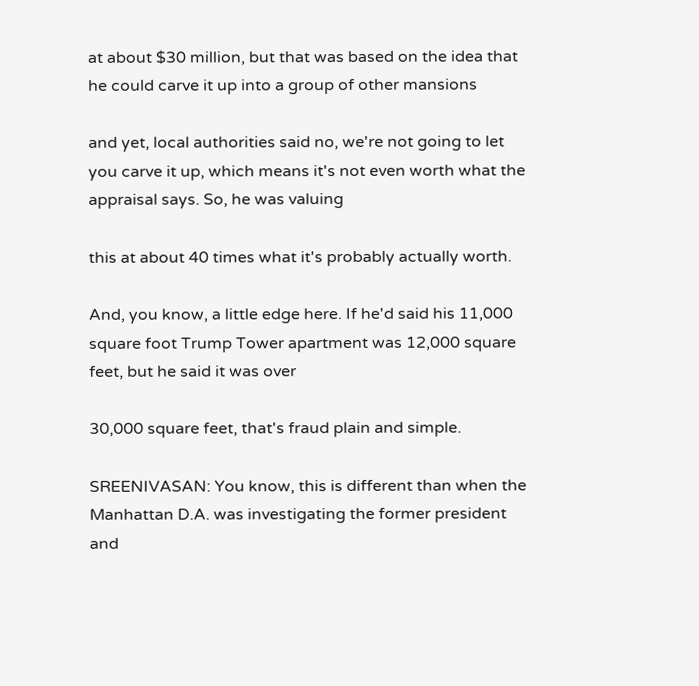at about $30 million, but that was based on the idea that he could carve it up into a group of other mansions

and yet, local authorities said no, we're not going to let you carve it up, which means it's not even worth what the appraisal says. So, he was valuing

this at about 40 times what it's probably actually worth.

And, you know, a little edge here. If he'd said his 11,000 square foot Trump Tower apartment was 12,000 square feet, but he said it was over

30,000 square feet, that's fraud plain and simple.

SREENIVASAN: You know, this is different than when the Manhattan D.A. was investigating the former president and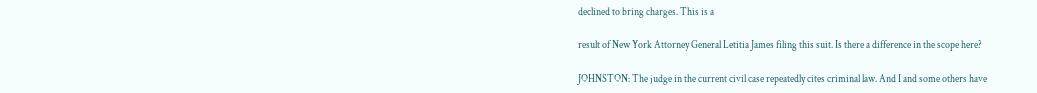declined to bring charges. This is a

result of New York Attorney General Letitia James filing this suit. Is there a difference in the scope here?

JOHNSTON: The judge in the current civil case repeatedly cites criminal law. And I and some others have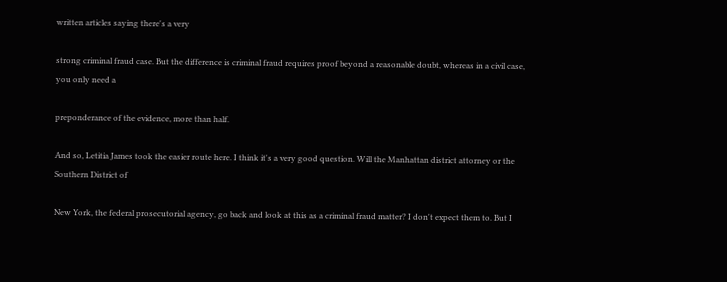written articles saying there's a very

strong criminal fraud case. But the difference is criminal fraud requires proof beyond a reasonable doubt, whereas in a civil case, you only need a

preponderance of the evidence, more than half.

And so, Letitia James took the easier route here. I think it's a very good question. Will the Manhattan district attorney or the Southern District of

New York, the federal prosecutorial agency, go back and look at this as a criminal fraud matter? I don't expect them to. But I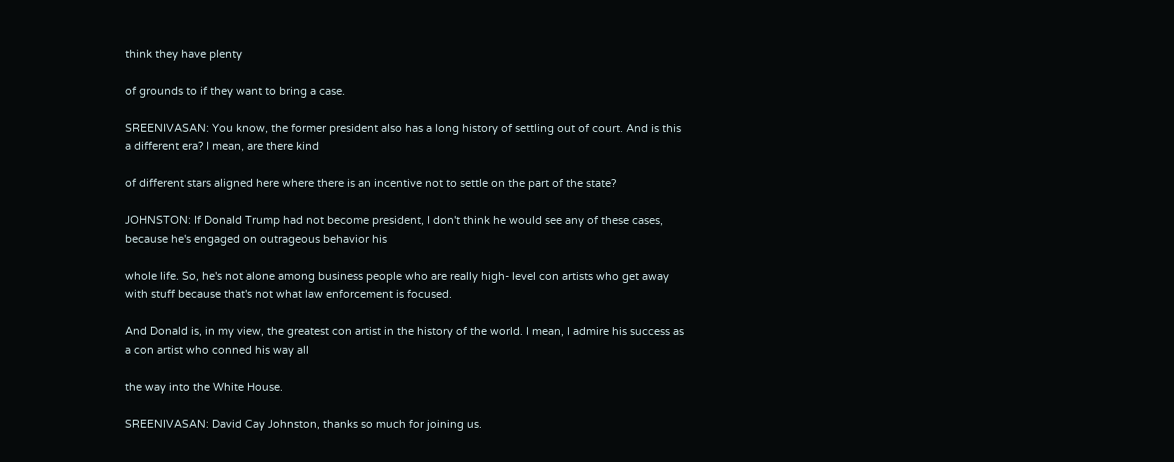think they have plenty

of grounds to if they want to bring a case.

SREENIVASAN: You know, the former president also has a long history of settling out of court. And is this a different era? I mean, are there kind

of different stars aligned here where there is an incentive not to settle on the part of the state?

JOHNSTON: If Donald Trump had not become president, I don't think he would see any of these cases, because he's engaged on outrageous behavior his

whole life. So, he's not alone among business people who are really high- level con artists who get away with stuff because that's not what law enforcement is focused.

And Donald is, in my view, the greatest con artist in the history of the world. I mean, I admire his success as a con artist who conned his way all

the way into the White House.

SREENIVASAN: David Cay Johnston, thanks so much for joining us.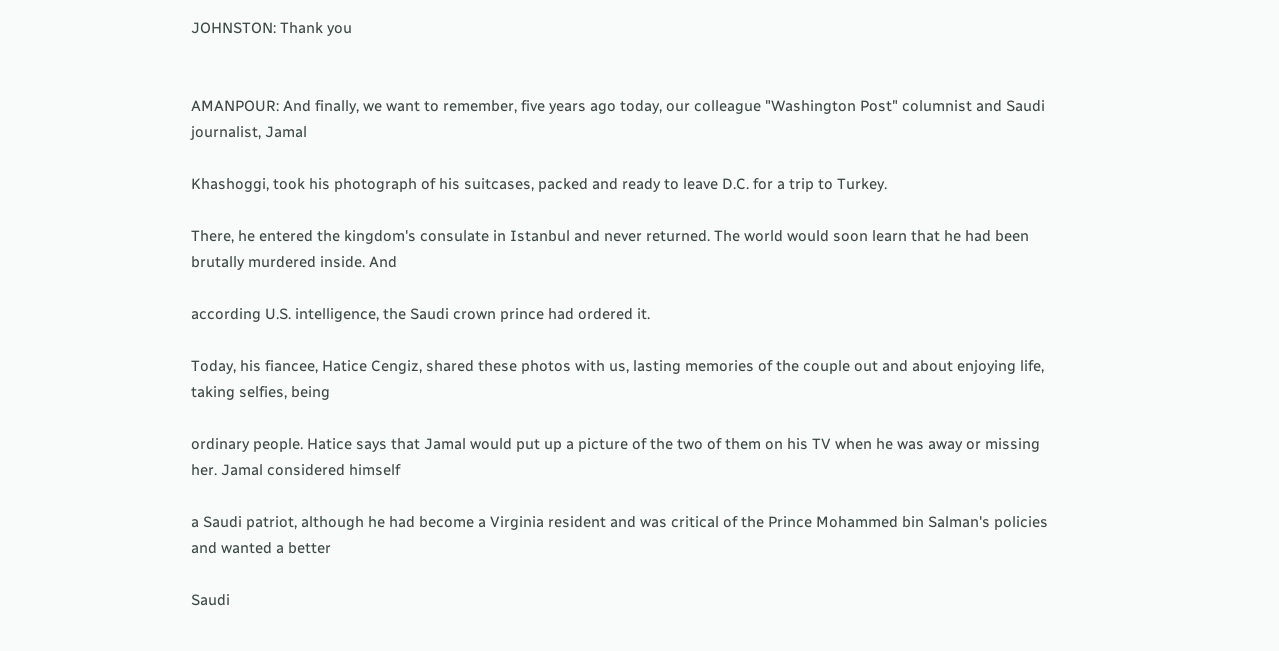JOHNSTON: Thank you


AMANPOUR: And finally, we want to remember, five years ago today, our colleague "Washington Post" columnist and Saudi journalist, Jamal

Khashoggi, took his photograph of his suitcases, packed and ready to leave D.C. for a trip to Turkey.

There, he entered the kingdom's consulate in Istanbul and never returned. The world would soon learn that he had been brutally murdered inside. And

according U.S. intelligence, the Saudi crown prince had ordered it.

Today, his fiancee, Hatice Cengiz, shared these photos with us, lasting memories of the couple out and about enjoying life, taking selfies, being

ordinary people. Hatice says that Jamal would put up a picture of the two of them on his TV when he was away or missing her. Jamal considered himself

a Saudi patriot, although he had become a Virginia resident and was critical of the Prince Mohammed bin Salman's policies and wanted a better

Saudi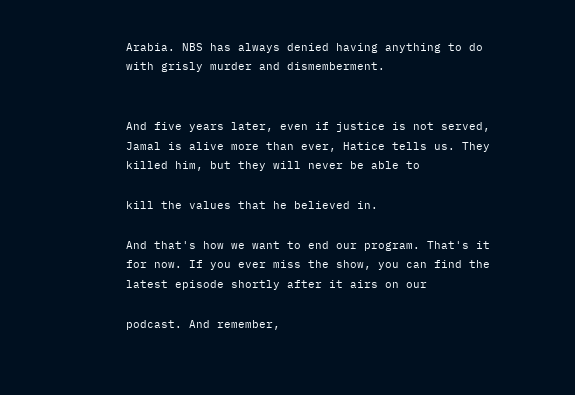Arabia. NBS has always denied having anything to do with grisly murder and dismemberment.


And five years later, even if justice is not served, Jamal is alive more than ever, Hatice tells us. They killed him, but they will never be able to

kill the values that he believed in.

And that's how we want to end our program. That's it for now. If you ever miss the show, you can find the latest episode shortly after it airs on our

podcast. And remember,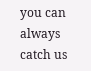you can always catch us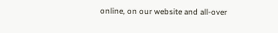online, on our website and all-over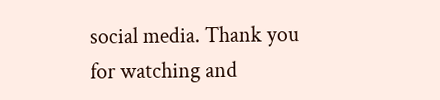social media. Thank you for watching and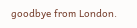goodbye from London.